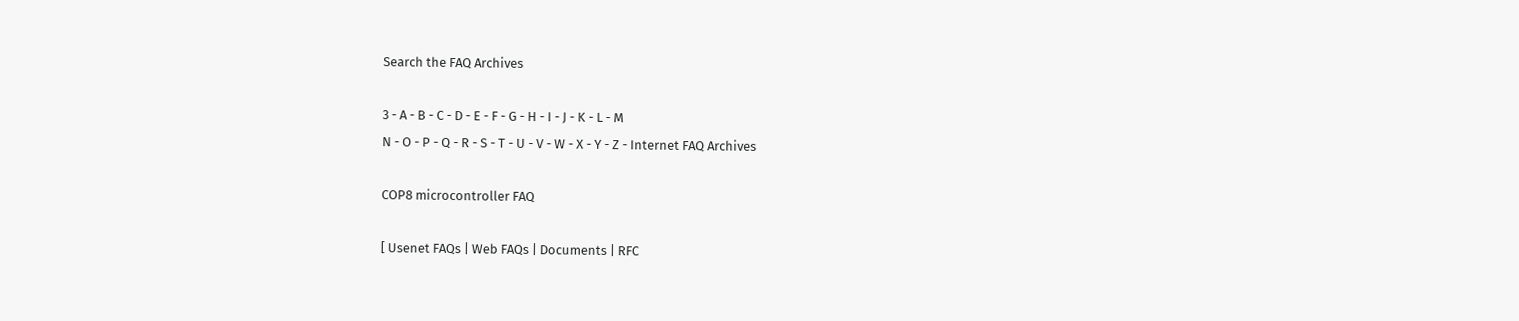Search the FAQ Archives

3 - A - B - C - D - E - F - G - H - I - J - K - L - M
N - O - P - Q - R - S - T - U - V - W - X - Y - Z - Internet FAQ Archives

COP8 microcontroller FAQ

[ Usenet FAQs | Web FAQs | Documents | RFC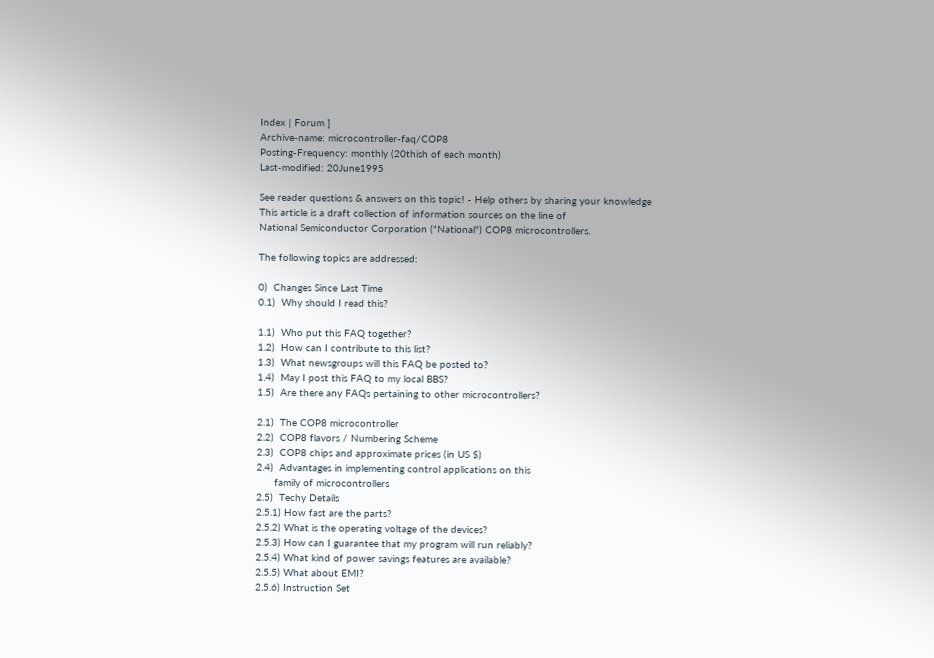Index | Forum ]
Archive-name: microcontroller-faq/COP8
Posting-Frequency: monthly (20thish of each month)
Last-modified: 20June1995

See reader questions & answers on this topic! - Help others by sharing your knowledge
This article is a draft collection of information sources on the line of
National Semiconductor Corporation ("National") COP8 microcontrollers.

The following topics are addressed:

0)  Changes Since Last Time
0.1)  Why should I read this?

1.1)  Who put this FAQ together?
1.2)  How can I contribute to this list?
1.3)  What newsgroups will this FAQ be posted to?
1.4)  May I post this FAQ to my local BBS?
1.5)  Are there any FAQs pertaining to other microcontrollers?

2.1)  The COP8 microcontroller
2.2)  COP8 flavors / Numbering Scheme
2.3)  COP8 chips and approximate prices (in US $)
2.4)  Advantages in implementing control applications on this
      family of microcontrollers
2.5)  Techy Details
2.5.1) How fast are the parts?
2.5.2) What is the operating voltage of the devices?
2.5.3) How can I guarantee that my program will run reliably?
2.5.4) What kind of power savings features are available?
2.5.5) What about EMI?
2.5.6) Instruction Set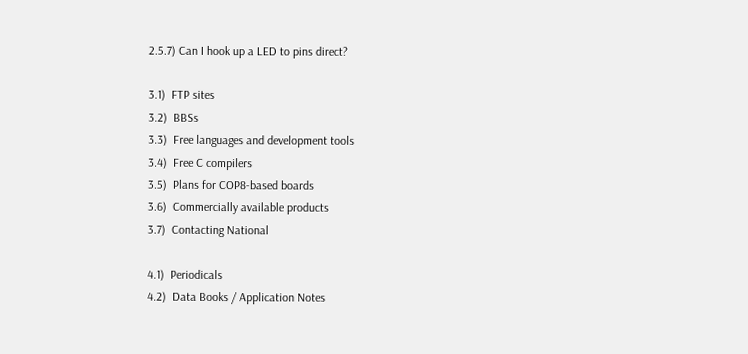2.5.7) Can I hook up a LED to pins direct?

3.1)  FTP sites
3.2)  BBSs
3.3)  Free languages and development tools
3.4)  Free C compilers
3.5)  Plans for COP8-based boards
3.6)  Commercially available products
3.7)  Contacting National

4.1)  Periodicals
4.2)  Data Books / Application Notes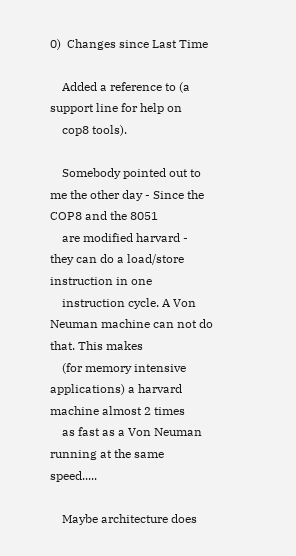0)  Changes since Last Time

    Added a reference to (a support line for help on
    cop8 tools).

    Somebody pointed out to me the other day - Since the COP8 and the 8051
    are modified harvard - they can do a load/store instruction in one
    instruction cycle. A Von Neuman machine can not do that. This makes
    (for memory intensive applications) a harvard machine almost 2 times
    as fast as a Von Neuman running at the same speed.....

    Maybe architecture does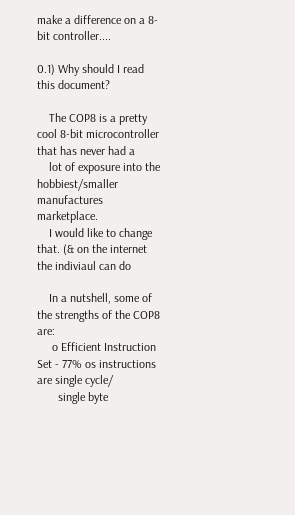make a difference on a 8-bit controller....

0.1) Why should I read this document?

    The COP8 is a pretty cool 8-bit microcontroller that has never had a
    lot of exposure into the hobbiest/smaller manufactures marketplace.
    I would like to change that. (& on the internet the indiviaul can do

    In a nutshell, some of the strengths of the COP8 are:
     o Efficient Instruction Set - 77% os instructions are single cycle/
       single byte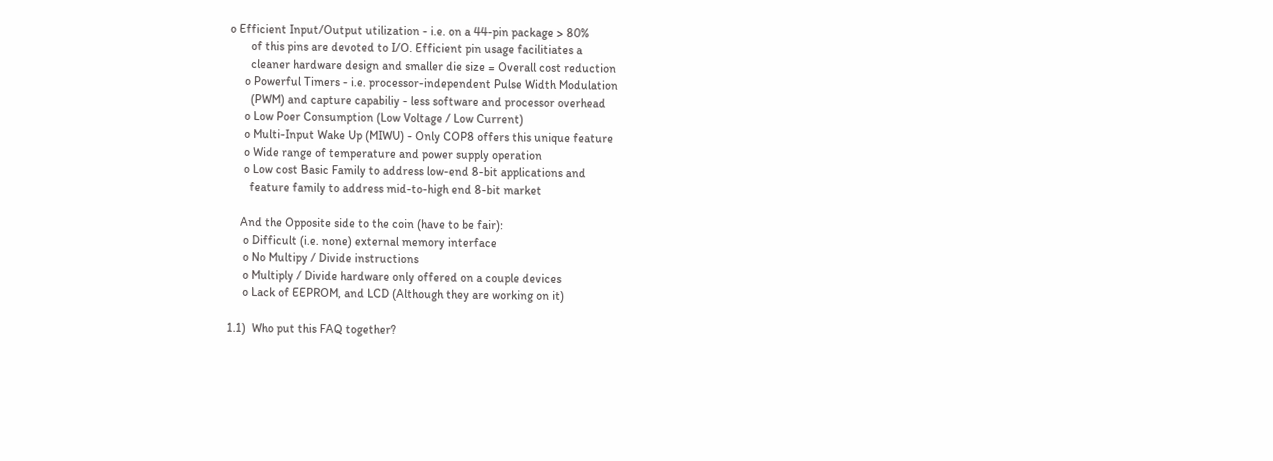o Efficient Input/Output utilization - i.e. on a 44-pin package > 80%
       of this pins are devoted to I/O. Efficient pin usage facilitiates a
       cleaner hardware design and smaller die size = Overall cost reduction
     o Powerful Timers - i.e. processor-independent Pulse Width Modulation
       (PWM) and capture capabiliy - less software and processor overhead
     o Low Poer Consumption (Low Voltage / Low Current)
     o Multi-Input Wake Up (MIWU) - Only COP8 offers this unique feature
     o Wide range of temperature and power supply operation
     o Low cost Basic Family to address low-end 8-bit applications and
       feature family to address mid-to-high end 8-bit market

    And the Opposite side to the coin (have to be fair):
     o Difficult (i.e. none) external memory interface
     o No Multipy / Divide instructions
     o Multiply / Divide hardware only offered on a couple devices
     o Lack of EEPROM, and LCD (Although they are working on it)

1.1)  Who put this FAQ together?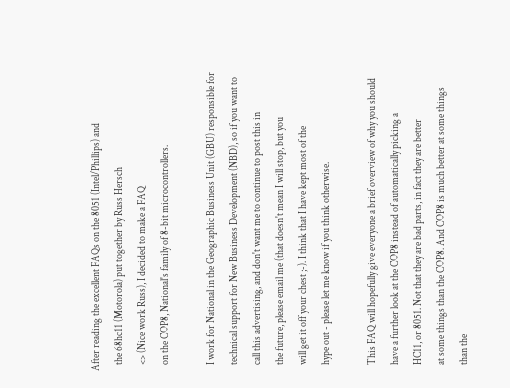After reading the excellent FAQs on the 8051 (Intel/Phillips) and
   the 68hc11 (Motorola) put together by Russ Hersch
   <> (Nice work Russ), I decided to make a FAQ
   on the COP8, National's family of 8-bit microcontrollers.

   I work for National in the Geographic Business Unit (GBU) responsible for
   technical support for New Business Development (NBD), so if you want to
   call this advertising, and don't want me to continue to post this in
   the future, please email me (that doesn't mean I will stop, but you
   will get it off your chest ;-). I think that I have kept most of the
   hype out - please let me know if you think otherwise.

   This FAQ will hopefully give everyone a brief overview of why you should
   have a further look at the COP8 instead of automatically picking a
   HC11, or 8051. Not that they are bad parts, in fact they are better
   at some things than the COP8. And COP8 is much better at some things
   than the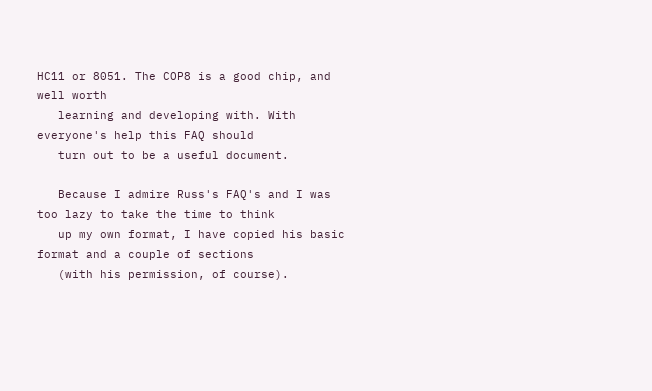HC11 or 8051. The COP8 is a good chip, and well worth
   learning and developing with. With everyone's help this FAQ should
   turn out to be a useful document.

   Because I admire Russ's FAQ's and I was too lazy to take the time to think
   up my own format, I have copied his basic format and a couple of sections
   (with his permission, of course).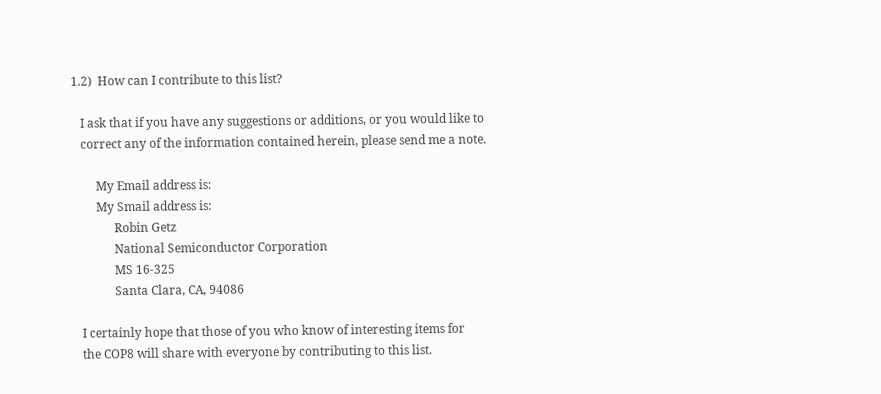1.2)  How can I contribute to this list?

   I ask that if you have any suggestions or additions, or you would like to
   correct any of the information contained herein, please send me a note.

        My Email address is:
        My Smail address is:
              Robin Getz
              National Semiconductor Corporation
              MS 16-325
              Santa Clara, CA, 94086

   I certainly hope that those of you who know of interesting items for
   the COP8 will share with everyone by contributing to this list.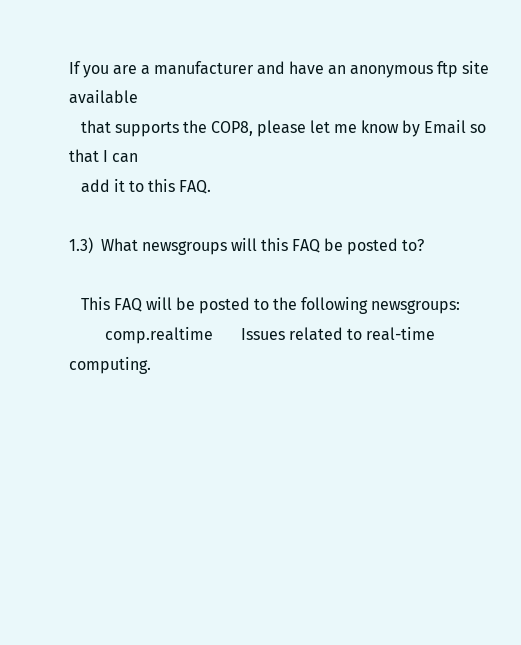If you are a manufacturer and have an anonymous ftp site available
   that supports the COP8, please let me know by Email so that I can
   add it to this FAQ.

1.3)  What newsgroups will this FAQ be posted to?

   This FAQ will be posted to the following newsgroups:
         comp.realtime       Issues related to real-time computing.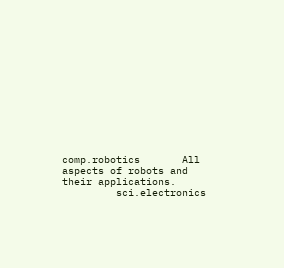comp.robotics       All aspects of robots and their applications.
         sci.electronics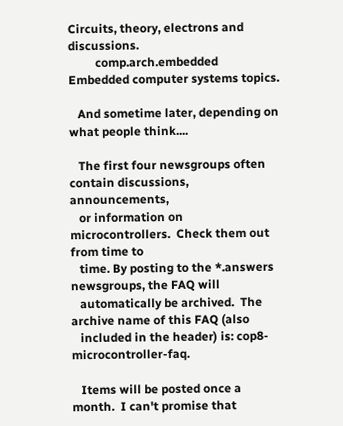Circuits, theory, electrons and discussions.
         comp.arch.embedded  Embedded computer systems topics.

   And sometime later, depending on what people think....

   The first four newsgroups often contain discussions, announcements,
   or information on microcontrollers.  Check them out from time to
   time. By posting to the *.answers newsgroups, the FAQ will
   automatically be archived.  The archive name of this FAQ (also
   included in the header) is: cop8-microcontroller-faq.

   Items will be posted once a month.  I can't promise that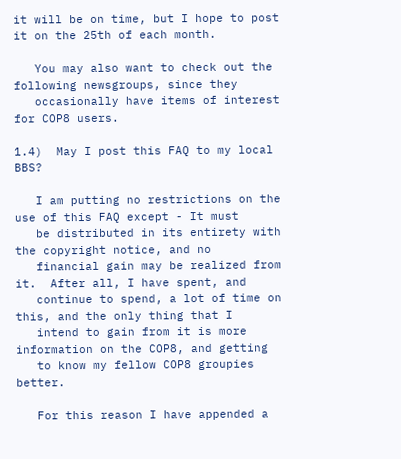it will be on time, but I hope to post it on the 25th of each month.

   You may also want to check out the following newsgroups, since they
   occasionally have items of interest for COP8 users.

1.4)  May I post this FAQ to my local BBS?

   I am putting no restrictions on the use of this FAQ except - It must
   be distributed in its entirety with the copyright notice, and no
   financial gain may be realized from it.  After all, I have spent, and
   continue to spend, a lot of time on this, and the only thing that I
   intend to gain from it is more information on the COP8, and getting
   to know my fellow COP8 groupies better.

   For this reason I have appended a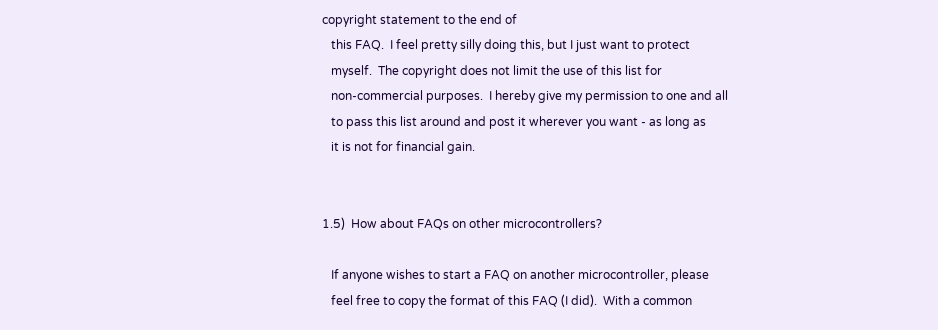copyright statement to the end of
   this FAQ.  I feel pretty silly doing this, but I just want to protect
   myself.  The copyright does not limit the use of this list for
   non-commercial purposes.  I hereby give my permission to one and all
   to pass this list around and post it wherever you want - as long as
   it is not for financial gain.


1.5)  How about FAQs on other microcontrollers?

   If anyone wishes to start a FAQ on another microcontroller, please
   feel free to copy the format of this FAQ (I did).  With a common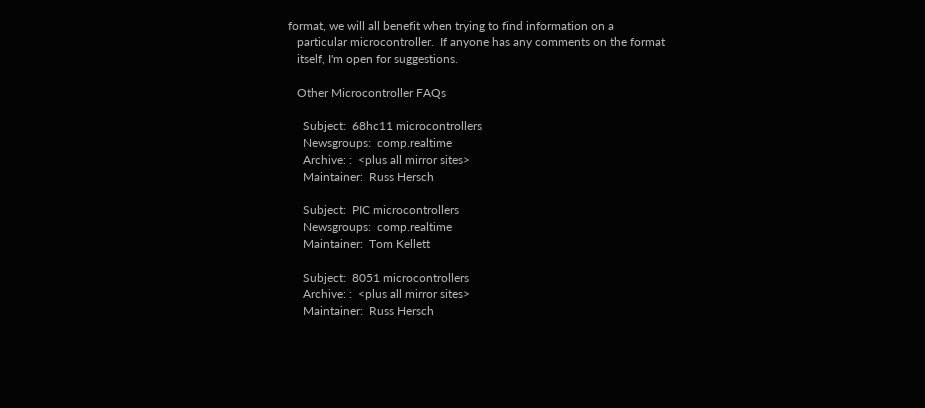format, we will all benefit when trying to find information on a
   particular microcontroller.  If anyone has any comments on the format
   itself, I'm open for suggestions.

   Other Microcontroller FAQs

     Subject:  68hc11 microcontrollers
     Newsgroups:  comp.realtime
     Archive: :  <plus all mirror sites>
     Maintainer:  Russ Hersch

     Subject:  PIC microcontrollers
     Newsgroups:  comp.realtime
     Maintainer:  Tom Kellett

     Subject:  8051 microcontrollers
     Archive: :  <plus all mirror sites>
     Maintainer:  Russ Hersch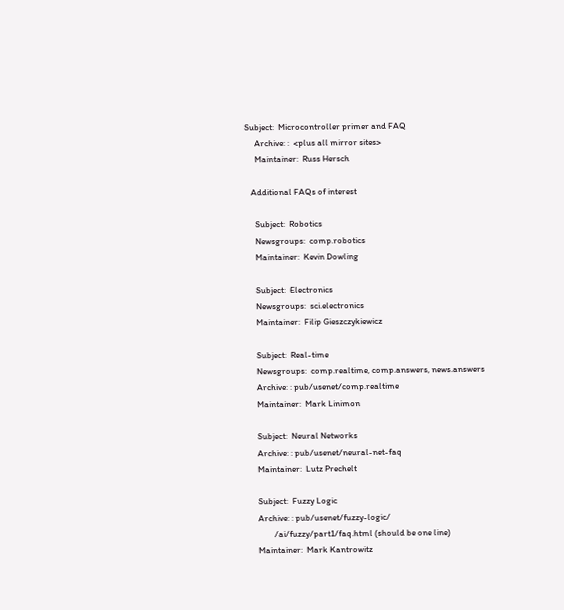Subject:  Microcontroller primer and FAQ
     Archive: :  <plus all mirror sites>
     Maintainer:  Russ Hersch

   Additional FAQs of interest

     Subject:  Robotics
     Newsgroups:  comp.robotics
     Maintainer:  Kevin Dowling

     Subject:  Electronics
     Newsgroups:  sci.electronics
     Maintainer:  Filip Gieszczykiewicz

     Subject:  Real-time
     Newsgroups:  comp.realtime, comp.answers, news.answers
     Archive: : pub/usenet/comp.realtime
     Maintainer:  Mark Linimon

     Subject:  Neural Networks
     Archive: : pub/usenet/neural-net-faq
     Maintainer:  Lutz Prechelt

     Subject:  Fuzzy Logic
     Archive: : pub/usenet/fuzzy-logic/
             /ai/fuzzy/part1/faq.html (should be one line)
     Maintainer:  Mark Kantrowitz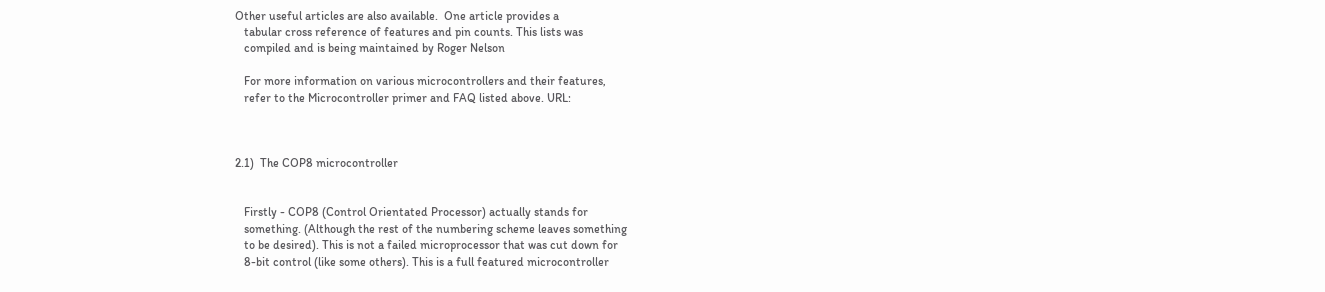Other useful articles are also available.  One article provides a
   tabular cross reference of features and pin counts. This lists was
   compiled and is being maintained by Roger Nelson

   For more information on various microcontrollers and their features,
   refer to the Microcontroller primer and FAQ listed above. URL:



2.1)  The COP8 microcontroller


   Firstly - COP8 (Control Orientated Processor) actually stands for
   something. (Although the rest of the numbering scheme leaves something
   to be desired). This is not a failed microprocessor that was cut down for
   8-bit control (like some others). This is a full featured microcontroller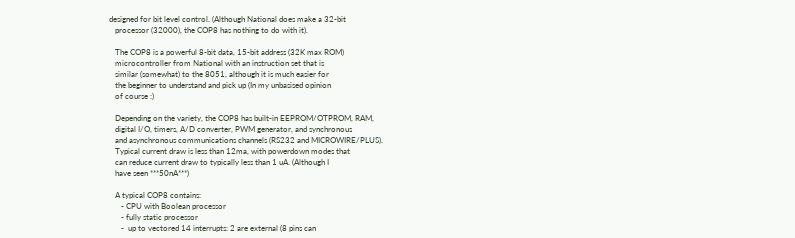designed for bit level control. (Although National does make a 32-bit
   processor (32000), the COP8 has nothing to do with it).

   The COP8 is a powerful 8-bit data, 15-bit address (32K max ROM)
   microcontroller from National with an instruction set that is
   similar (somewhat) to the 8051, although it is much easier for
   the beginner to understand and pick up (In my unbasised opinion
   of course :)

   Depending on the variety, the COP8 has built-in EEPROM/OTPROM, RAM,
   digital I/O, timers, A/D converter, PWM generator, and synchronous
   and asynchronous communications channels (RS232 and MICROWIRE/PLUS).
   Typical current draw is less than 12ma, with powerdown modes that
   can reduce current draw to typically less than 1 uA. (Although I
   have seen ***50nA***)

   A typical COP8 contains:
      - CPU with Boolean processor
      - fully static processor
      -  up to vectored 14 interrupts: 2 are external (8 pins can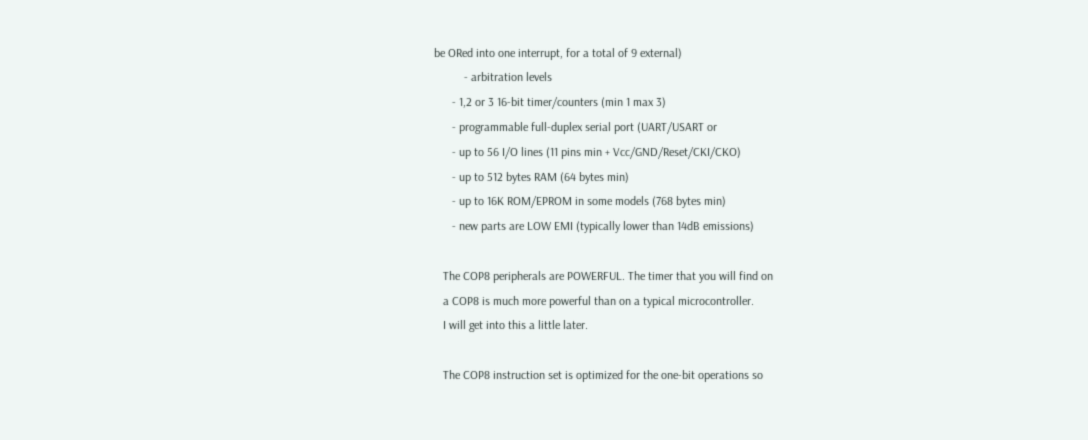be ORed into one interrupt, for a total of 9 external)
          - arbitration levels
      - 1,2 or 3 16-bit timer/counters (min 1 max 3)
      - programmable full-duplex serial port (UART/USART or
      - up to 56 I/O lines (11 pins min + Vcc/GND/Reset/CKI/CKO)
      - up to 512 bytes RAM (64 bytes min)
      - up to 16K ROM/EPROM in some models (768 bytes min)
      - new parts are LOW EMI (typically lower than 14dB emissions)

   The COP8 peripherals are POWERFUL. The timer that you will find on
   a COP8 is much more powerful than on a typical microcontroller.
   I will get into this a little later.

   The COP8 instruction set is optimized for the one-bit operations so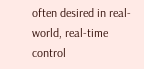often desired in real-world, real-time control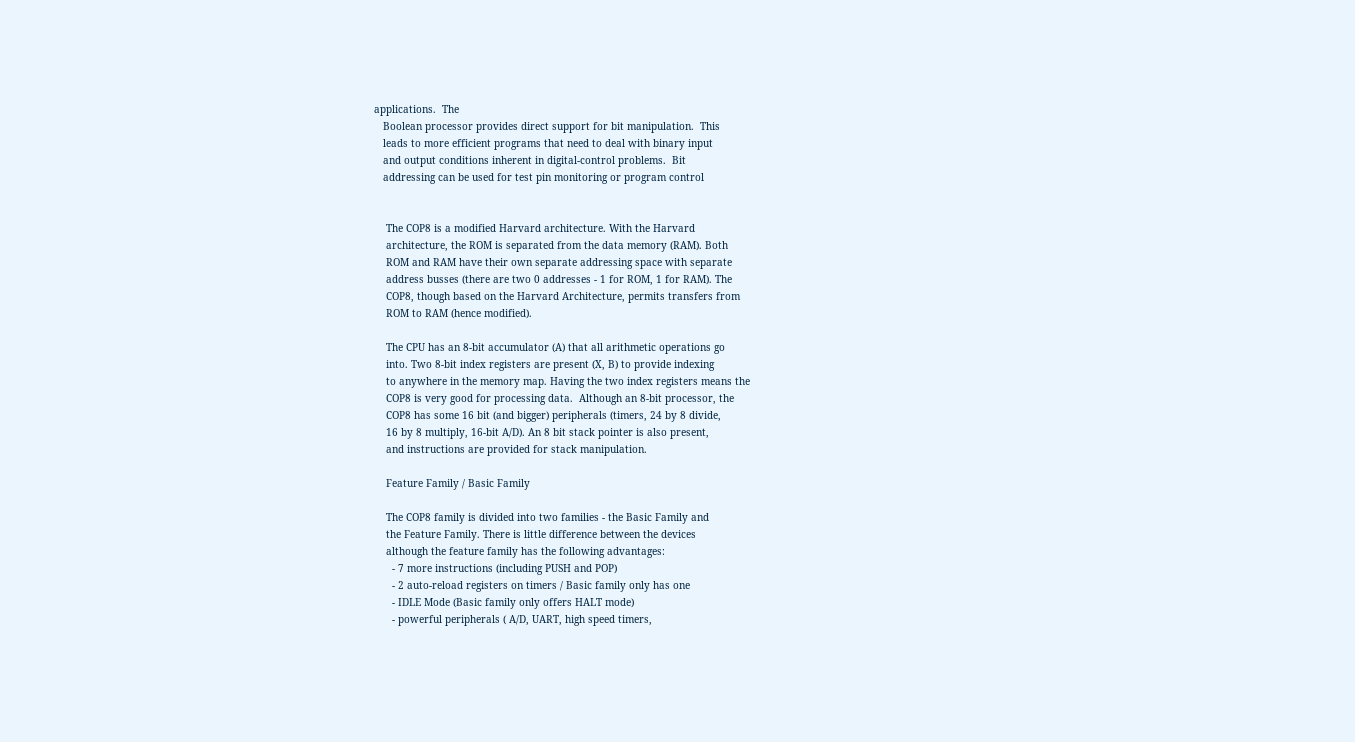applications.  The
   Boolean processor provides direct support for bit manipulation.  This
   leads to more efficient programs that need to deal with binary input
   and output conditions inherent in digital-control problems.  Bit
   addressing can be used for test pin monitoring or program control


    The COP8 is a modified Harvard architecture. With the Harvard
    architecture, the ROM is separated from the data memory (RAM). Both
    ROM and RAM have their own separate addressing space with separate
    address busses (there are two 0 addresses - 1 for ROM, 1 for RAM). The
    COP8, though based on the Harvard Architecture, permits transfers from
    ROM to RAM (hence modified).

    The CPU has an 8-bit accumulator (A) that all arithmetic operations go
    into. Two 8-bit index registers are present (X, B) to provide indexing
    to anywhere in the memory map. Having the two index registers means the
    COP8 is very good for processing data.  Although an 8-bit processor, the
    COP8 has some 16 bit (and bigger) peripherals (timers, 24 by 8 divide,
    16 by 8 multiply, 16-bit A/D). An 8 bit stack pointer is also present,
    and instructions are provided for stack manipulation.

    Feature Family / Basic Family

    The COP8 family is divided into two families - the Basic Family and
    the Feature Family. There is little difference between the devices
    although the feature family has the following advantages:
      - 7 more instructions (including PUSH and POP)
      - 2 auto-reload registers on timers / Basic family only has one
      - IDLE Mode (Basic family only offers HALT mode)
      - powerful peripherals ( A/D, UART, high speed timers,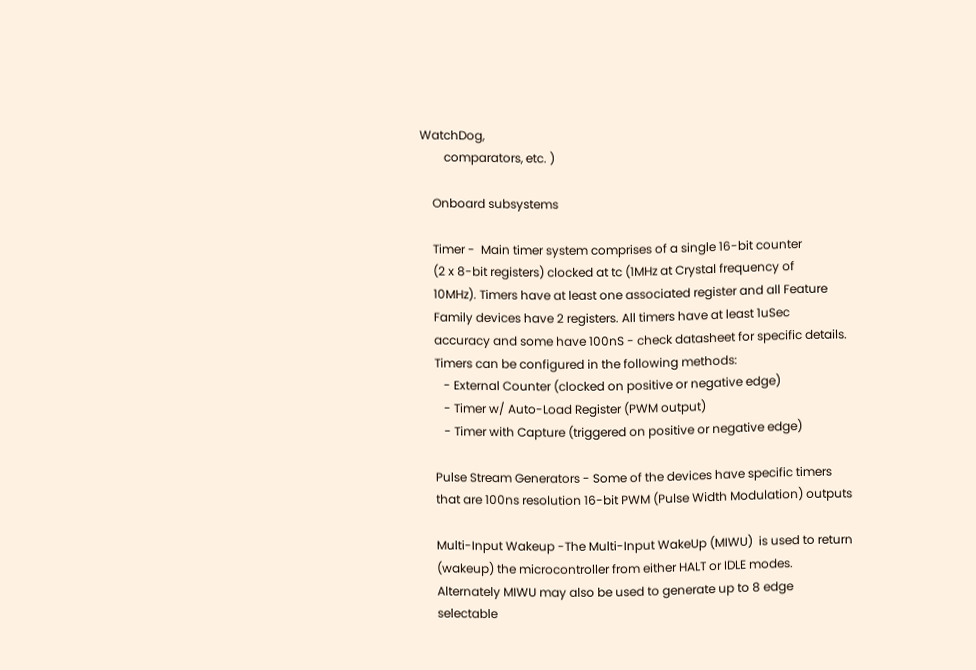WatchDog,
        comparators, etc. )

    Onboard subsystems

    Timer -  Main timer system comprises of a single 16-bit counter
    (2 x 8-bit registers) clocked at tc (1MHz at Crystal frequency of
    10MHz). Timers have at least one associated register and all Feature
    Family devices have 2 registers. All timers have at least 1uSec
    accuracy and some have 100nS - check datasheet for specific details.
    Timers can be configured in the following methods:
       - External Counter (clocked on positive or negative edge)
       - Timer w/ Auto-Load Register (PWM output)
       - Timer with Capture (triggered on positive or negative edge)

    Pulse Stream Generators - Some of the devices have specific timers
    that are 100ns resolution 16-bit PWM (Pulse Width Modulation) outputs

    Multi-Input Wakeup -The Multi-Input WakeUp (MIWU)  is used to return
    (wakeup) the microcontroller from either HALT or IDLE modes.
    Alternately MIWU may also be used to generate up to 8 edge
    selectable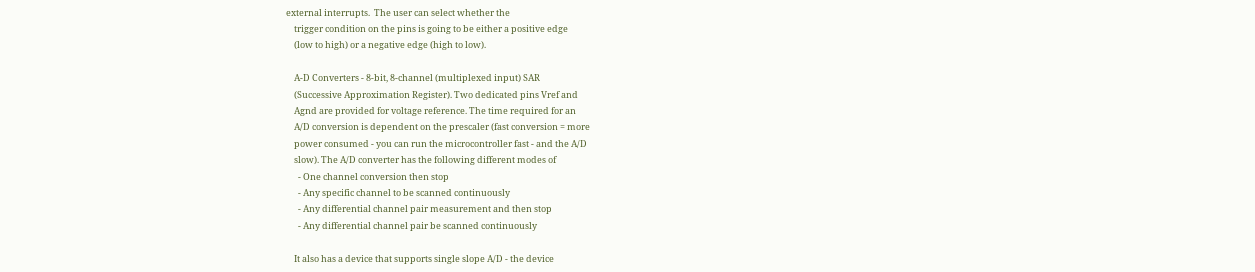external interrupts.  The user can select whether the
    trigger condition on the pins is going to be either a positive edge
    (low to high) or a negative edge (high to low).

    A-D Converters - 8-bit, 8-channel (multiplexed input) SAR
    (Successive Approximation Register). Two dedicated pins Vref and
    Agnd are provided for voltage reference. The time required for an
    A/D conversion is dependent on the prescaler (fast conversion = more
    power consumed - you can run the microcontroller fast - and the A/D
    slow). The A/D converter has the following different modes of
      - One channel conversion then stop
      - Any specific channel to be scanned continuously
      - Any differential channel pair measurement and then stop
      - Any differential channel pair be scanned continuously

    It also has a device that supports single slope A/D - the device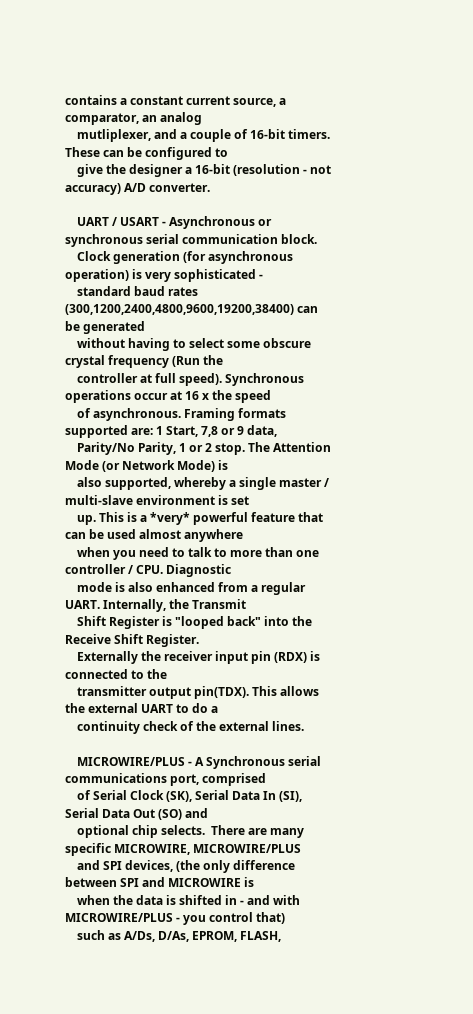contains a constant current source, a comparator, an analog
    mutliplexer, and a couple of 16-bit timers. These can be configured to
    give the designer a 16-bit (resolution - not accuracy) A/D converter.

    UART / USART - Asynchronous or synchronous serial communication block.
    Clock generation (for asynchronous operation) is very sophisticated -
    standard baud rates (300,1200,2400,4800,9600,19200,38400) can be generated
    without having to select some obscure crystal frequency (Run the
    controller at full speed). Synchronous operations occur at 16 x the speed
    of asynchronous. Framing formats supported are: 1 Start, 7,8 or 9 data,
    Parity/No Parity, 1 or 2 stop. The Attention Mode (or Network Mode) is
    also supported, whereby a single master / multi-slave environment is set
    up. This is a *very* powerful feature that can be used almost anywhere
    when you need to talk to more than one controller / CPU. Diagnostic
    mode is also enhanced from a regular UART. Internally, the Transmit
    Shift Register is "looped back" into the Receive Shift Register.
    Externally the receiver input pin (RDX) is connected to the
    transmitter output pin(TDX). This allows the external UART to do a
    continuity check of the external lines.

    MICROWIRE/PLUS - A Synchronous serial communications port, comprised
    of Serial Clock (SK), Serial Data In (SI), Serial Data Out (SO) and
    optional chip selects.  There are many specific MICROWIRE, MICROWIRE/PLUS
    and SPI devices, (the only difference between SPI and MICROWIRE is
    when the data is shifted in - and with MICROWIRE/PLUS - you control that)
    such as A/Ds, D/As, EPROM, FLASH,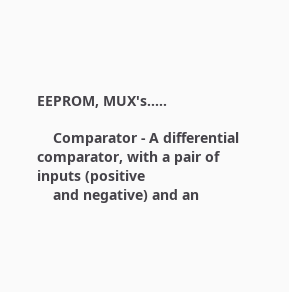EEPROM, MUX's.....

    Comparator - A differential comparator, with a pair of inputs (positive
    and negative) and an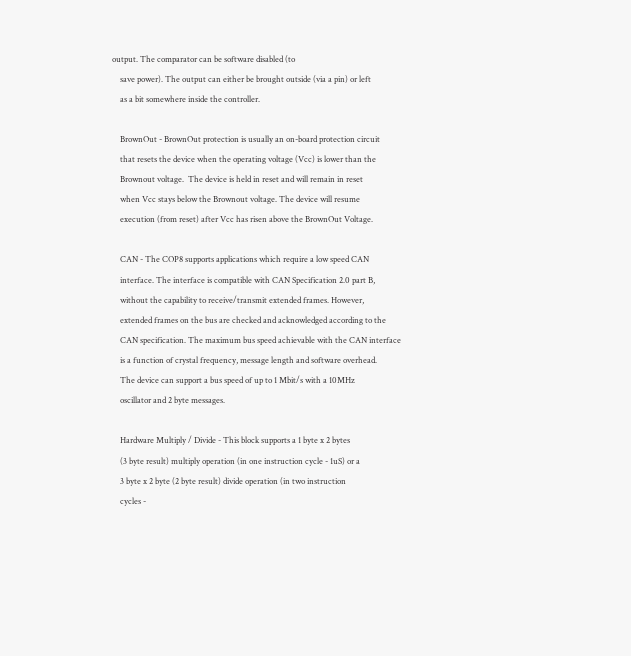output. The comparator can be software disabled (to
    save power). The output can either be brought outside (via a pin) or left
    as a bit somewhere inside the controller.

    BrownOut - BrownOut protection is usually an on-board protection circuit
    that resets the device when the operating voltage (Vcc) is lower than the
    Brownout voltage.  The device is held in reset and will remain in reset
    when Vcc stays below the Brownout voltage. The device will resume
    execution (from reset) after Vcc has risen above the BrownOut Voltage.

    CAN - The COP8 supports applications which require a low speed CAN
    interface. The interface is compatible with CAN Specification 2.0 part B,
    without the capability to receive/transmit extended frames. However,
    extended frames on the bus are checked and acknowledged according to the
    CAN specification. The maximum bus speed achievable with the CAN interface
    is a function of crystal frequency, message length and software overhead.
    The device can support a bus speed of up to 1 Mbit/s with a 10MHz
    oscillator and 2 byte messages.

    Hardware Multiply / Divide - This block supports a 1 byte x 2 bytes
    (3 byte result) multiply operation (in one instruction cycle - 1uS) or a
    3 byte x 2 byte (2 byte result) divide operation (in two instruction
    cycles -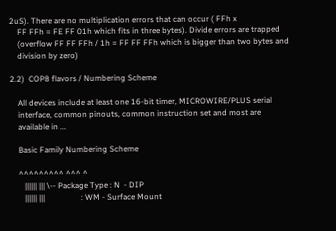2uS). There are no multiplication errors that can occur ( FFh x
    FF FFh = FE FF 01h which fits in three bytes). Divide errors are trapped
    (overflow FF FF FFh / 1h = FF FF FFh which is bigger than two bytes and
    division by zero)

2.2)  COP8 flavors / Numbering Scheme

    All devices include at least one 16-bit timer, MICROWIRE/PLUS serial
    interface, common pinouts, common instruction set and most are
    available in ...

    Basic Family Numbering Scheme

    ^^^^^^^^^ ^^^ ^
       |||||| ||| \-- Package Type : N  - DIP
       |||||| |||                  : WM - Surface Mount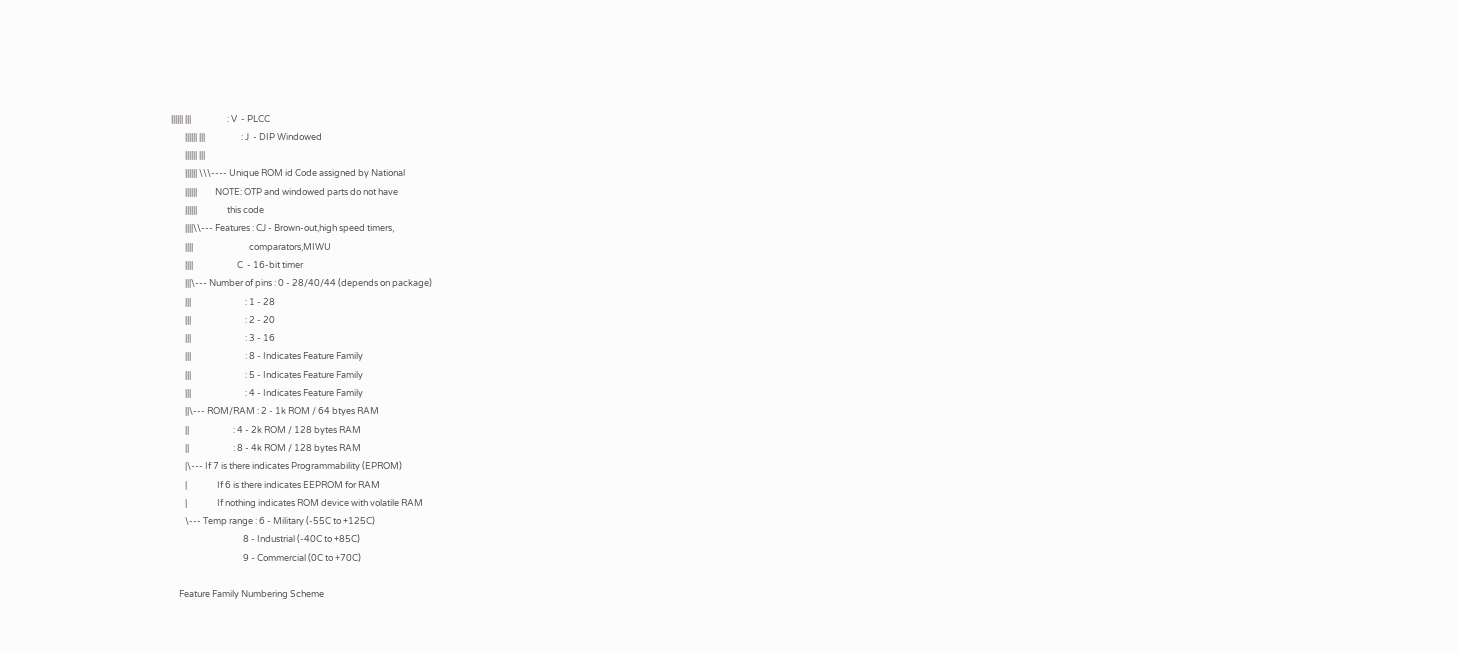|||||| |||                  : V  - PLCC
       |||||| |||                  : J  - DIP Windowed
       |||||| |||
       |||||| \\\---- Unique ROM id Code assigned by National
       ||||||         NOTE: OTP and windowed parts do not have
       ||||||               this code
       ||||\\--- Features : CJ - Brown-out,high speed timers,
       ||||                            comparators,MIWU
       ||||                      C  - 16-bit timer
       |||\--- Number of pins : 0 - 28/40/44 (depends on package)
       |||                           : 1 - 28
       |||                           : 2 - 20
       |||                           : 3 - 16
       |||                           : 8 - Indicates Feature Family
       |||                           : 5 - Indicates Feature Family
       |||                           : 4 - Indicates Feature Family
       ||\--- ROM/RAM : 2 - 1k ROM / 64 btyes RAM
       ||                      : 4 - 2k ROM / 128 bytes RAM
       ||                      : 8 - 4k ROM / 128 bytes RAM
       |\--- If 7 is there indicates Programmability (EPROM)
       |               If 6 is there indicates EEPROM for RAM
       |               If nothing indicates ROM device with volatile RAM
       \--- Temp range : 6 - Military (-55C to +125C)
                                    8 - Industrial (-40C to +85C)
                                    9 - Commercial (0C to +70C)

    Feature Family Numbering Scheme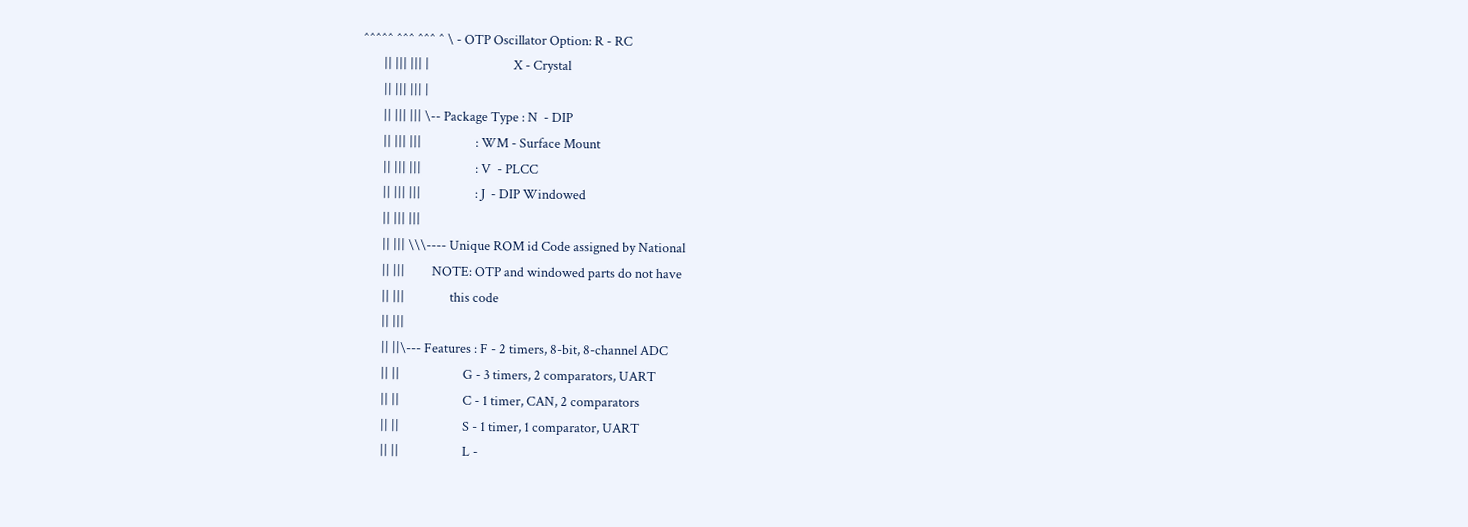^^^^^ ^^^ ^^^ ^ \ - OTP Oscillator Option: R - RC
       || ||| ||| |                            X - Crystal
       || ||| ||| |
       || ||| ||| \-- Package Type : N  - DIP
       || ||| |||                  : WM - Surface Mount
       || ||| |||                  : V  - PLCC
       || ||| |||                  : J  - DIP Windowed
       || ||| |||
       || ||| \\\---- Unique ROM id Code assigned by National
       || |||         NOTE: OTP and windowed parts do not have
       || |||               this code
       || |||
       || ||\--- Features : F - 2 timers, 8-bit, 8-channel ADC
       || ||                     G - 3 timers, 2 comparators, UART
       || ||                     C - 1 timer, CAN, 2 comparators
       || ||                     S - 1 timer, 1 comparator, UART
       || ||                     L -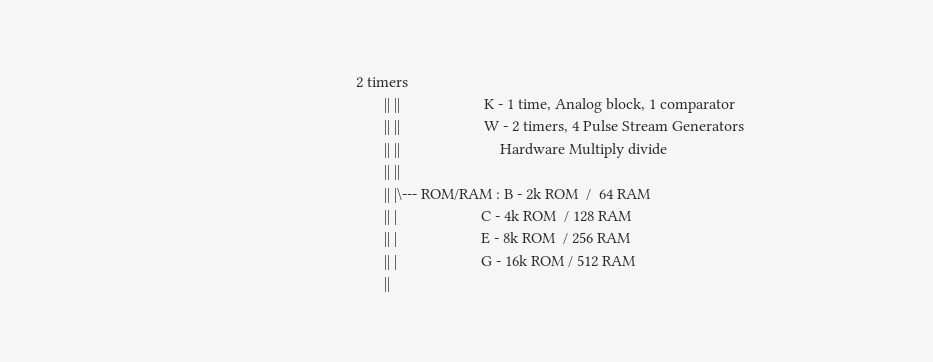2 timers
       || ||                     K - 1 time, Analog block, 1 comparator
       || ||                     W - 2 timers, 4 Pulse Stream Generators
       || ||                         Hardware Multiply divide
       || ||
       || |\--- ROM/RAM : B - 2k ROM  /  64 RAM
       || |                     C - 4k ROM  / 128 RAM
       || |                     E - 8k ROM  / 256 RAM
       || |                     G - 16k ROM / 512 RAM
       ||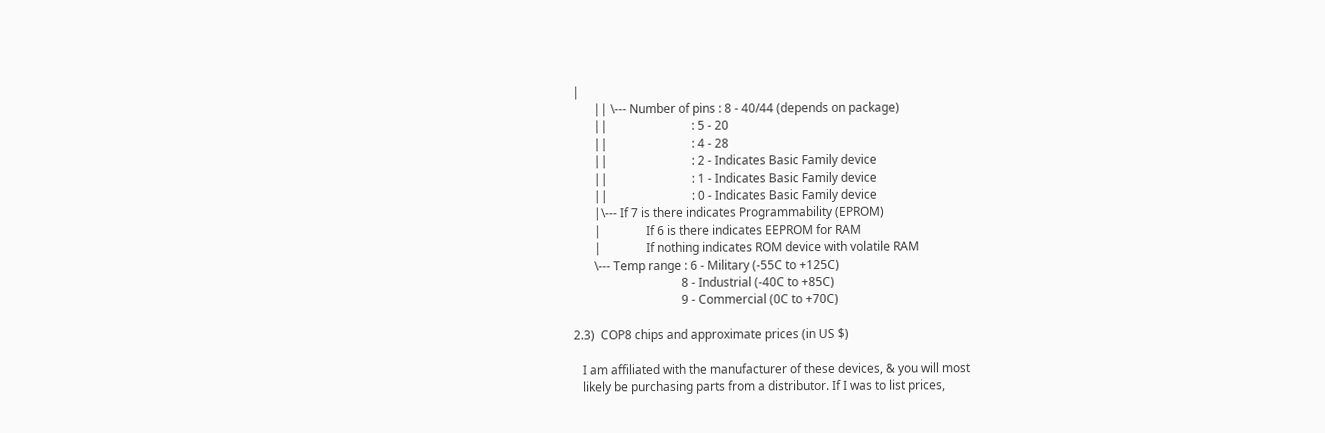|
       || \--- Number of pins : 8 - 40/44 (depends on package)
       ||                            : 5 - 20
       ||                            : 4 - 28
       ||                            : 2 - Indicates Basic Family device
       ||                            : 1 - Indicates Basic Family device
       ||                            : 0 - Indicates Basic Family device
       |\--- If 7 is there indicates Programmability (EPROM)
       |               If 6 is there indicates EEPROM for RAM
       |               If nothing indicates ROM device with volatile RAM
       \--- Temp range : 6 - Military (-55C to +125C)
                                    8 - Industrial (-40C to +85C)
                                    9 - Commercial (0C to +70C)

2.3)  COP8 chips and approximate prices (in US $)

   I am affiliated with the manufacturer of these devices, & you will most
   likely be purchasing parts from a distributor. If I was to list prices,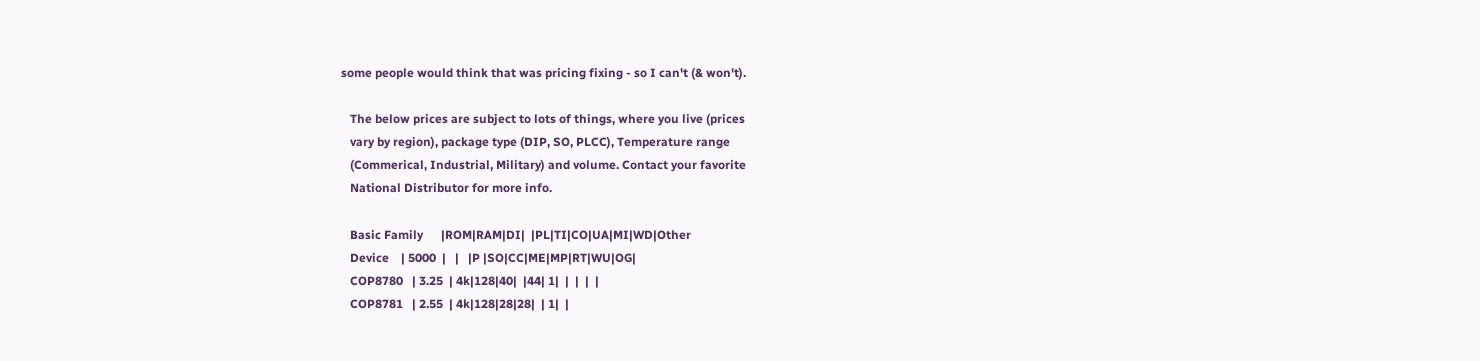some people would think that was pricing fixing - so I can't (& won't).

   The below prices are subject to lots of things, where you live (prices
   vary by region), package type (DIP, SO, PLCC), Temperature range
   (Commerical, Industrial, Military) and volume. Contact your favorite
   National Distributor for more info.

   Basic Family      |ROM|RAM|DI|  |PL|TI|CO|UA|MI|WD|Other
   Device    | 5000  |   |   |P |SO|CC|ME|MP|RT|WU|OG|
   COP8780   | 3.25  | 4k|128|40|  |44| 1|  |  |  |  |
   COP8781   | 2.55  | 4k|128|28|28|  | 1|  |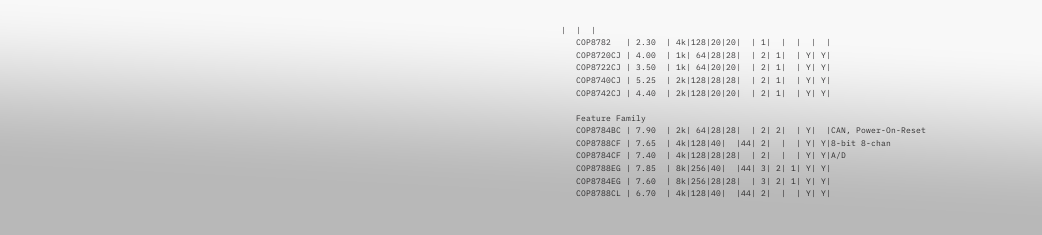|  |  |
   COP8782   | 2.30  | 4k|128|20|20|  | 1|  |  |  |  |
   COP8720CJ | 4.00  | 1k| 64|28|28|  | 2| 1|  | Y| Y|
   COP8722CJ | 3.50  | 1k| 64|20|20|  | 2| 1|  | Y| Y|
   COP8740CJ | 5.25  | 2k|128|28|28|  | 2| 1|  | Y| Y|
   COP8742CJ | 4.40  | 2k|128|20|20|  | 2| 1|  | Y| Y|

   Feature Family
   COP8784BC | 7.90  | 2k| 64|28|28|  | 2| 2|  | Y|  |CAN, Power-On-Reset
   COP8788CF | 7.65  | 4k|128|40|  |44| 2|  |  | Y| Y|8-bit 8-chan
   COP8784CF | 7.40  | 4k|128|28|28|  | 2|  |  | Y| Y|A/D
   COP8788EG | 7.85  | 8k|256|40|  |44| 3| 2| 1| Y| Y|
   COP8784EG | 7.60  | 8k|256|28|28|  | 3| 2| 1| Y| Y|
   COP8788CL | 6.70  | 4k|128|40|  |44| 2|  |  | Y| Y|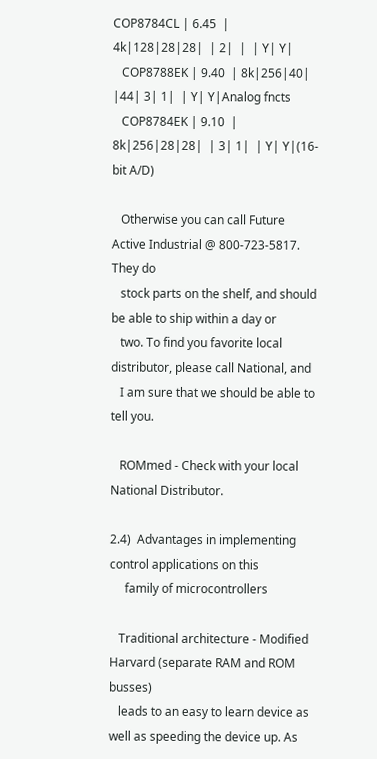COP8784CL | 6.45  | 4k|128|28|28|  | 2|  |  | Y| Y|
   COP8788EK | 9.40  | 8k|256|40|  |44| 3| 1|  | Y| Y|Analog fncts
   COP8784EK | 9.10  | 8k|256|28|28|  | 3| 1|  | Y| Y|(16-bit A/D)

   Otherwise you can call Future Active Industrial @ 800-723-5817. They do
   stock parts on the shelf, and should be able to ship within a day or
   two. To find you favorite local distributor, please call National, and
   I am sure that we should be able to tell you.

   ROMmed - Check with your local National Distributor.

2.4)  Advantages in implementing control applications on this
     family of microcontrollers

   Traditional architecture - Modified Harvard (separate RAM and ROM busses)
   leads to an easy to learn device as well as speeding the device up. As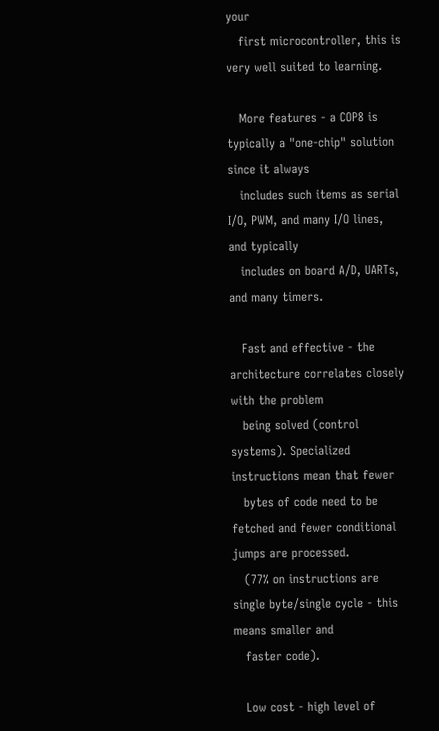your
   first microcontroller, this is very well suited to learning.

   More features - a COP8 is typically a "one-chip" solution since it always
   includes such items as serial I/O, PWM, and many I/O lines, and typically
   includes on board A/D, UARTs, and many timers.

   Fast and effective - the architecture correlates closely with the problem
   being solved (control systems). Specialized instructions mean that fewer
   bytes of code need to be fetched and fewer conditional jumps are processed.
   (77% on instructions are single byte/single cycle - this means smaller and
   faster code).

   Low cost - high level of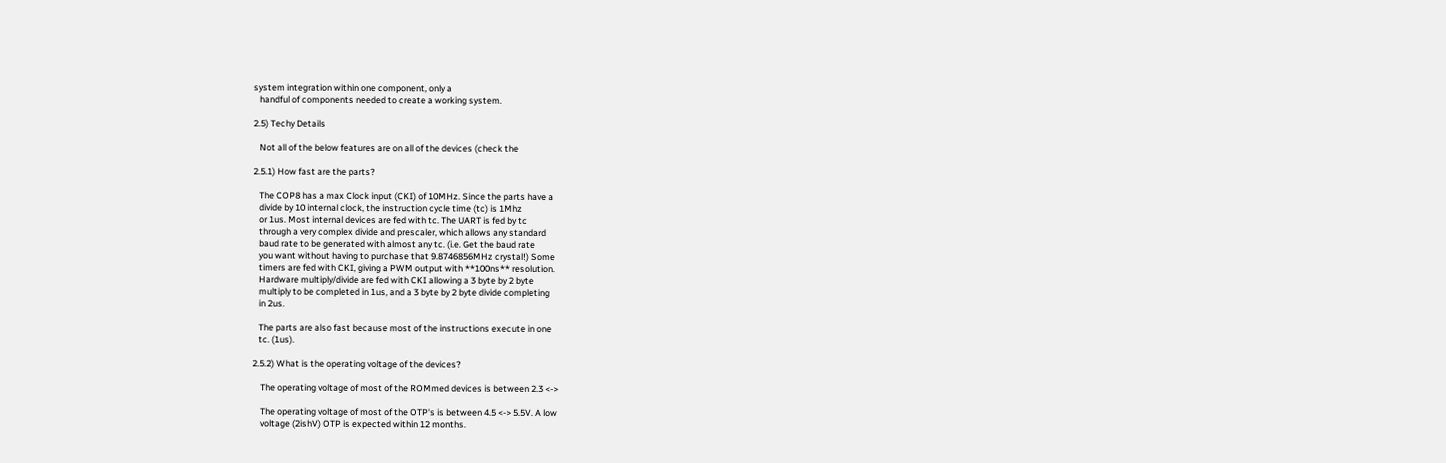system integration within one component, only a
   handful of components needed to create a working system.

2.5) Techy Details

   Not all of the below features are on all of the devices (check the

2.5.1) How fast are the parts?

   The COP8 has a max Clock input (CKI) of 10MHz. Since the parts have a
   divide by 10 internal clock, the instruction cycle time (tc) is 1Mhz
   or 1us. Most internal devices are fed with tc. The UART is fed by tc
   through a very complex divide and prescaler, which allows any standard
   baud rate to be generated with almost any tc. (i.e. Get the baud rate
   you want without having to purchase that 9.8746856MHz crystal!) Some
   timers are fed with CKI, giving a PWM output with **100ns** resolution.
   Hardware multiply/divide are fed with CKI allowing a 3 byte by 2 byte
   multiply to be completed in 1us, and a 3 byte by 2 byte divide completing
   in 2us.

   The parts are also fast because most of the instructions execute in one
   tc. (1us).

2.5.2) What is the operating voltage of the devices?

    The operating voltage of most of the ROMmed devices is between 2.3 <->

    The operating voltage of most of the OTP's is between 4.5 <-> 5.5V. A low
    voltage (2ishV) OTP is expected within 12 months.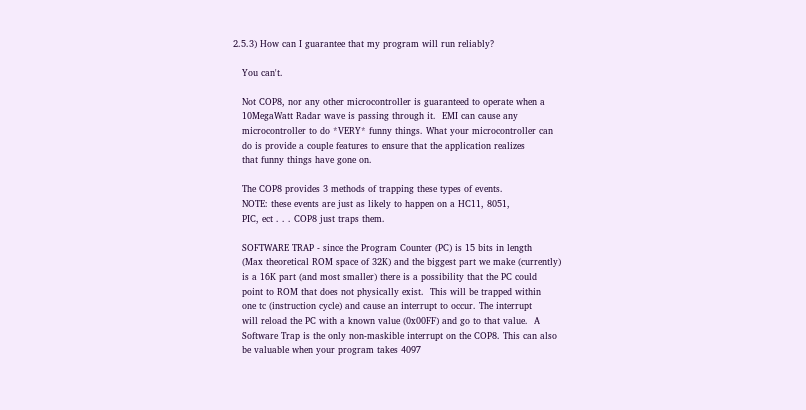2.5.3) How can I guarantee that my program will run reliably?

   You can't.

   Not COP8, nor any other microcontroller is guaranteed to operate when a
   10MegaWatt Radar wave is passing through it.  EMI can cause any
   microcontroller to do *VERY* funny things. What your microcontroller can
   do is provide a couple features to ensure that the application realizes
   that funny things have gone on.

   The COP8 provides 3 methods of trapping these types of events.
   NOTE: these events are just as likely to happen on a HC11, 8051,
   PIC, ect . . . COP8 just traps them.

   SOFTWARE TRAP - since the Program Counter (PC) is 15 bits in length
   (Max theoretical ROM space of 32K) and the biggest part we make (currently)
   is a 16K part (and most smaller) there is a possibility that the PC could
   point to ROM that does not physically exist.  This will be trapped within
   one tc (instruction cycle) and cause an interrupt to occur. The interrupt
   will reload the PC with a known value (0x00FF) and go to that value.  A
   Software Trap is the only non-maskible interrupt on the COP8. This can also
   be valuable when your program takes 4097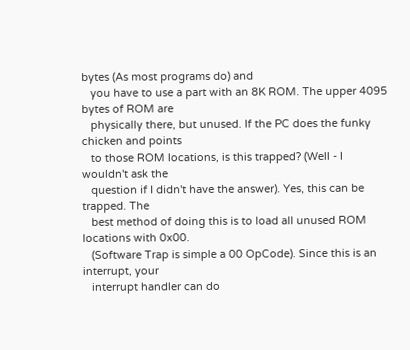bytes (As most programs do) and
   you have to use a part with an 8K ROM. The upper 4095 bytes of ROM are
   physically there, but unused. If the PC does the funky chicken and points
   to those ROM locations, is this trapped? (Well - I wouldn't ask the
   question if I didn't have the answer). Yes, this can be trapped. The
   best method of doing this is to load all unused ROM locations with 0x00.
   (Software Trap is simple a 00 OpCode). Since this is an interrupt, your
   interrupt handler can do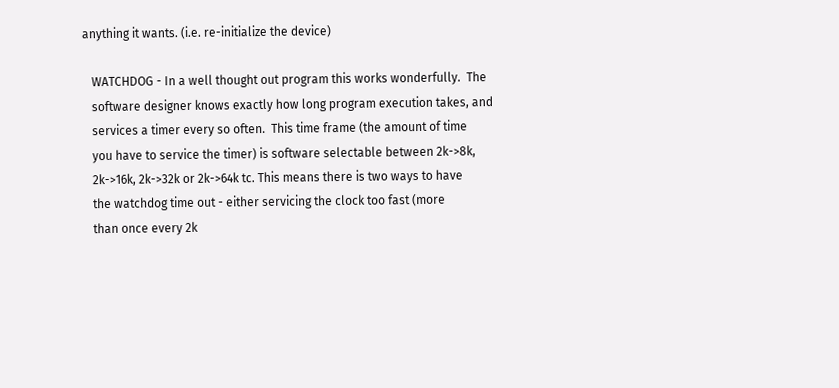anything it wants. (i.e. re-initialize the device)

   WATCHDOG - In a well thought out program this works wonderfully.  The
   software designer knows exactly how long program execution takes, and
   services a timer every so often.  This time frame (the amount of time
   you have to service the timer) is software selectable between 2k->8k,
   2k->16k, 2k->32k or 2k->64k tc. This means there is two ways to have
   the watchdog time out - either servicing the clock too fast (more
   than once every 2k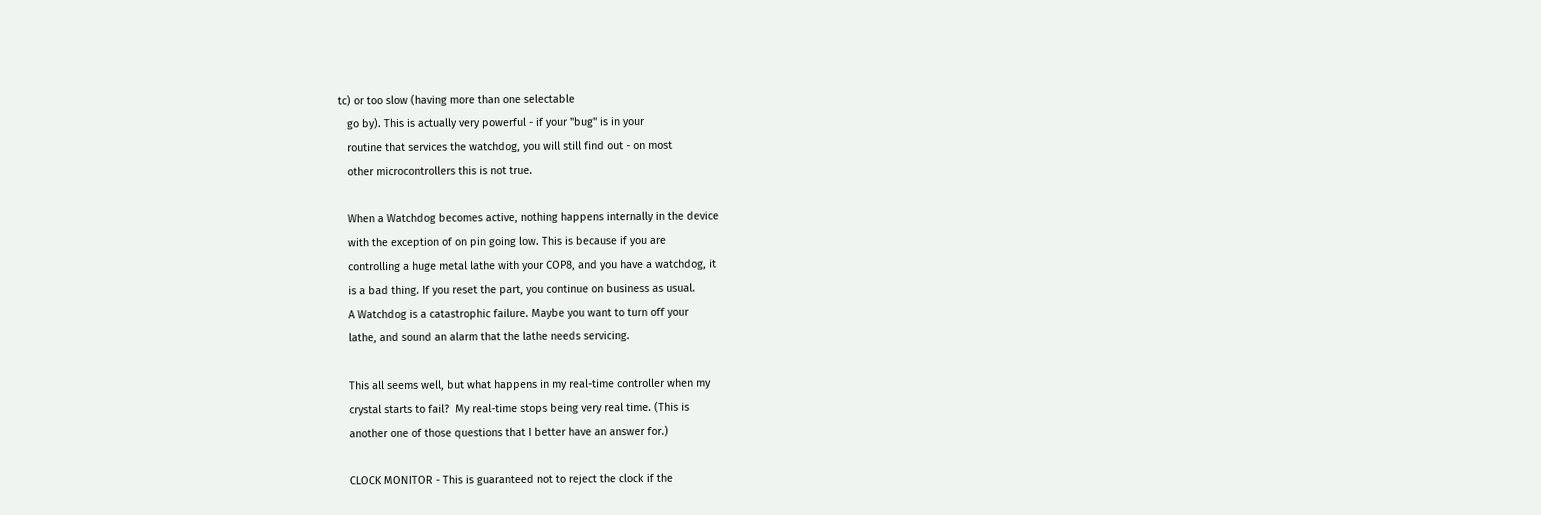tc) or too slow (having more than one selectable
   go by). This is actually very powerful - if your "bug" is in your
   routine that services the watchdog, you will still find out - on most
   other microcontrollers this is not true.

   When a Watchdog becomes active, nothing happens internally in the device
   with the exception of on pin going low. This is because if you are
   controlling a huge metal lathe with your COP8, and you have a watchdog, it
   is a bad thing. If you reset the part, you continue on business as usual.
   A Watchdog is a catastrophic failure. Maybe you want to turn off your
   lathe, and sound an alarm that the lathe needs servicing.

   This all seems well, but what happens in my real-time controller when my
   crystal starts to fail?  My real-time stops being very real time. (This is
   another one of those questions that I better have an answer for.)

   CLOCK MONITOR - This is guaranteed not to reject the clock if the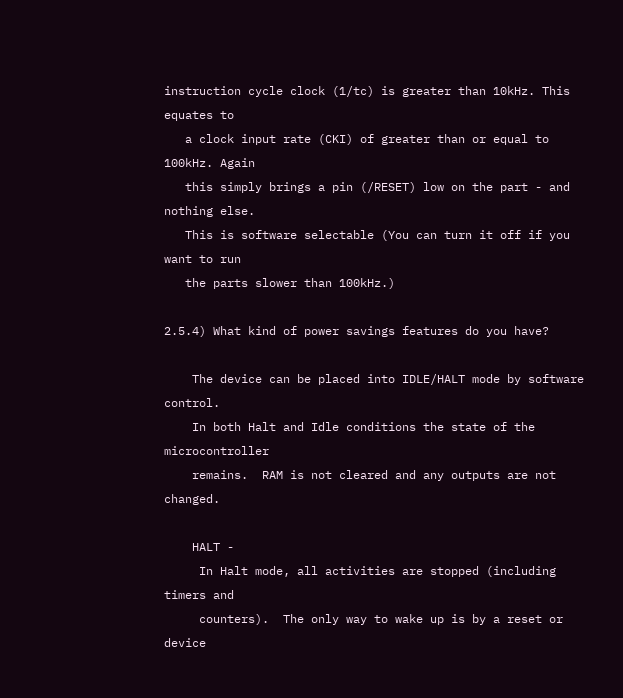instruction cycle clock (1/tc) is greater than 10kHz. This equates to
   a clock input rate (CKI) of greater than or equal to 100kHz. Again
   this simply brings a pin (/RESET) low on the part - and nothing else.
   This is software selectable (You can turn it off if you want to run
   the parts slower than 100kHz.)

2.5.4) What kind of power savings features do you have?

    The device can be placed into IDLE/HALT mode by software control.
    In both Halt and Idle conditions the state of the microcontroller
    remains.  RAM is not cleared and any outputs are not changed.

    HALT -
     In Halt mode, all activities are stopped (including timers and
     counters).  The only way to wake up is by a reset or device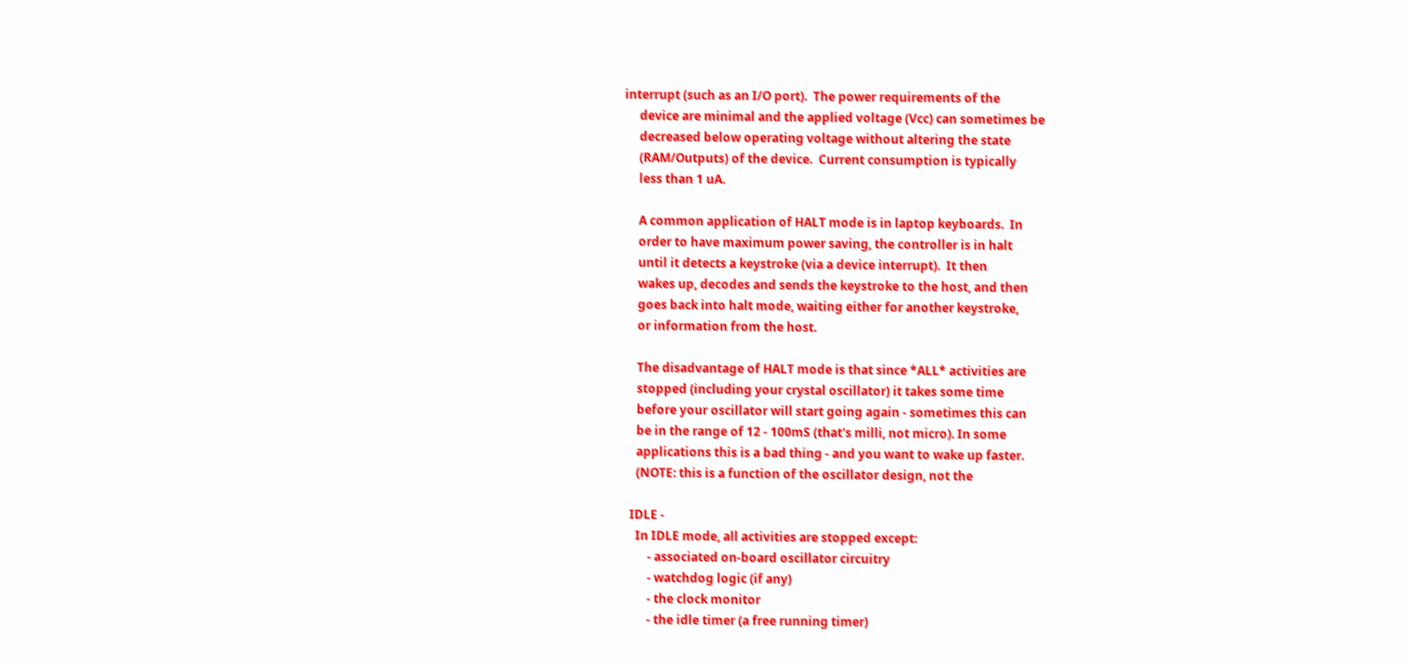interrupt (such as an I/O port).  The power requirements of the
     device are minimal and the applied voltage (Vcc) can sometimes be
     decreased below operating voltage without altering the state
     (RAM/Outputs) of the device.  Current consumption is typically
     less than 1 uA.

     A common application of HALT mode is in laptop keyboards.  In
     order to have maximum power saving, the controller is in halt
     until it detects a keystroke (via a device interrupt).  It then
     wakes up, decodes and sends the keystroke to the host, and then
     goes back into halt mode, waiting either for another keystroke,
     or information from the host.

     The disadvantage of HALT mode is that since *ALL* activities are
     stopped (including your crystal oscillator) it takes some time
     before your oscillator will start going again - sometimes this can
     be in the range of 12 - 100mS (that's milli, not micro). In some
     applications this is a bad thing - and you want to wake up faster.
     (NOTE: this is a function of the oscillator design, not the

   IDLE -
     In IDLE mode, all activities are stopped except:
         - associated on-board oscillator circuitry
         - watchdog logic (if any)
         - the clock monitor
         - the idle timer (a free running timer)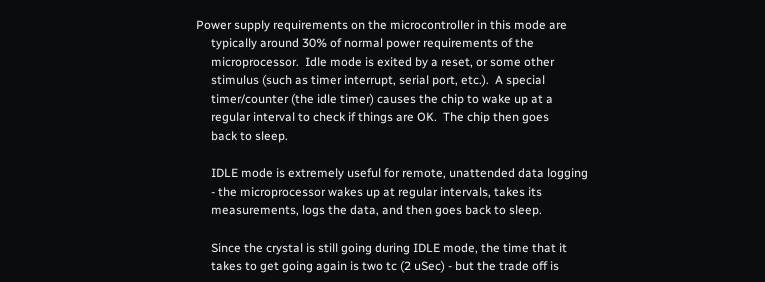Power supply requirements on the microcontroller in this mode are
     typically around 30% of normal power requirements of the
     microprocessor.  Idle mode is exited by a reset, or some other
     stimulus (such as timer interrupt, serial port, etc.).  A special
     timer/counter (the idle timer) causes the chip to wake up at a
     regular interval to check if things are OK.  The chip then goes
     back to sleep.

     IDLE mode is extremely useful for remote, unattended data logging
     - the microprocessor wakes up at regular intervals, takes its
     measurements, logs the data, and then goes back to sleep.

     Since the crystal is still going during IDLE mode, the time that it
     takes to get going again is two tc (2 uSec) - but the trade off is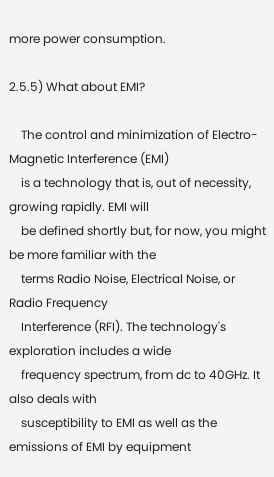more power consumption.

2.5.5) What about EMI?

    The control and minimization of Electro-Magnetic Interference (EMI)
    is a technology that is, out of necessity, growing rapidly. EMI will
    be defined shortly but, for now, you might be more familiar with the
    terms Radio Noise, Electrical Noise, or Radio Frequency
    Interference (RFI). The technology's exploration includes a wide
    frequency spectrum, from dc to 40GHz. It also deals with
    susceptibility to EMI as well as the emissions of EMI by equipment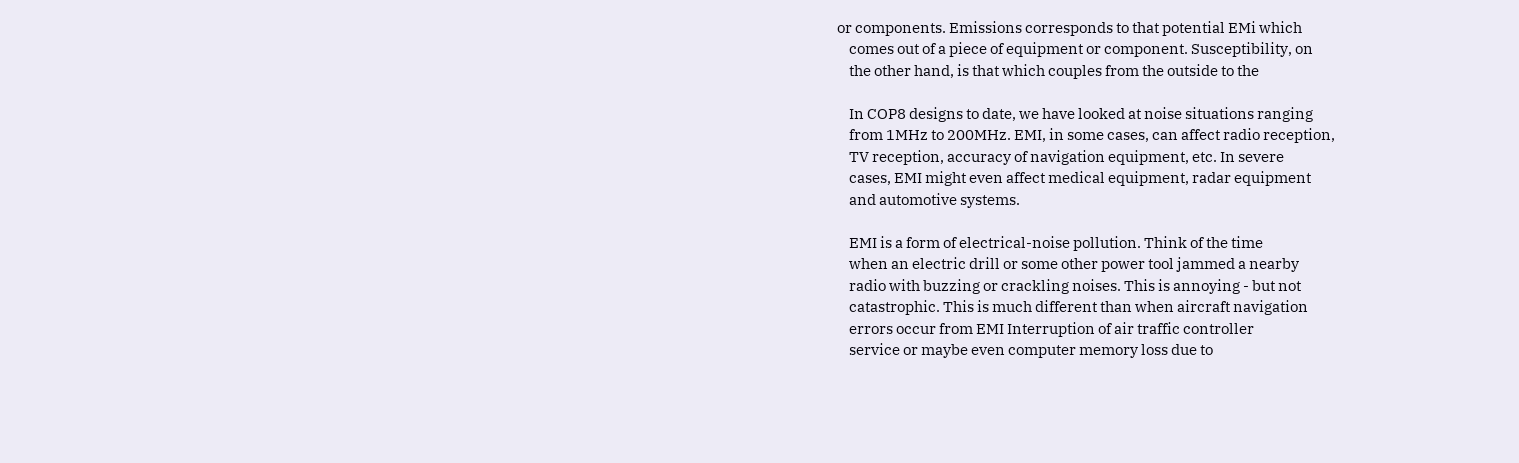or components. Emissions corresponds to that potential EMi which
    comes out of a piece of equipment or component. Susceptibility, on
    the other hand, is that which couples from the outside to the

    In COP8 designs to date, we have looked at noise situations ranging
    from 1MHz to 200MHz. EMI, in some cases, can affect radio reception,
    TV reception, accuracy of navigation equipment, etc. In severe
    cases, EMI might even affect medical equipment, radar equipment
    and automotive systems.

    EMI is a form of electrical-noise pollution. Think of the time
    when an electric drill or some other power tool jammed a nearby
    radio with buzzing or crackling noises. This is annoying - but not
    catastrophic. This is much different than when aircraft navigation
    errors occur from EMI Interruption of air traffic controller
    service or maybe even computer memory loss due to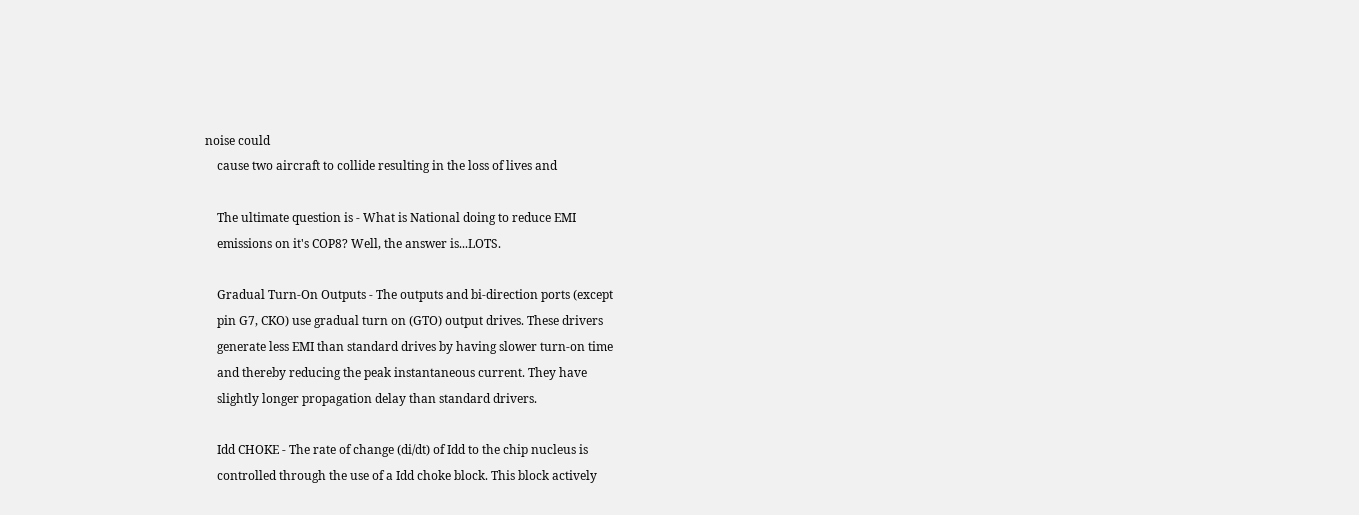noise could
    cause two aircraft to collide resulting in the loss of lives and

    The ultimate question is - What is National doing to reduce EMI
    emissions on it's COP8? Well, the answer is...LOTS.

    Gradual Turn-On Outputs - The outputs and bi-direction ports (except
    pin G7, CKO) use gradual turn on (GTO) output drives. These drivers
    generate less EMI than standard drives by having slower turn-on time
    and thereby reducing the peak instantaneous current. They have
    slightly longer propagation delay than standard drivers.

    Idd CHOKE - The rate of change (di/dt) of Idd to the chip nucleus is
    controlled through the use of a Idd choke block. This block actively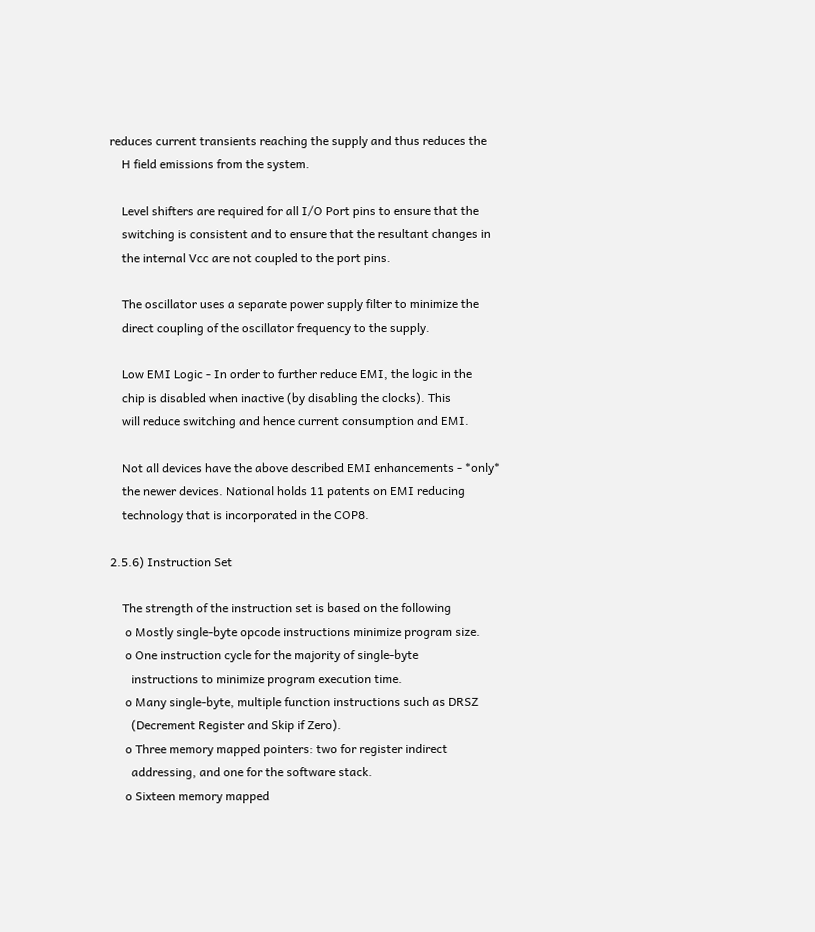reduces current transients reaching the supply and thus reduces the
    H field emissions from the system.

    Level shifters are required for all I/O Port pins to ensure that the
    switching is consistent and to ensure that the resultant changes in
    the internal Vcc are not coupled to the port pins.

    The oscillator uses a separate power supply filter to minimize the
    direct coupling of the oscillator frequency to the supply.

    Low EMI Logic - In order to further reduce EMI, the logic in the
    chip is disabled when inactive (by disabling the clocks). This
    will reduce switching and hence current consumption and EMI.

    Not all devices have the above described EMI enhancements - *only*
    the newer devices. National holds 11 patents on EMI reducing
    technology that is incorporated in the COP8.

2.5.6) Instruction Set

    The strength of the instruction set is based on the following
     o Mostly single-byte opcode instructions minimize program size.
     o One instruction cycle for the majority of single-byte
       instructions to minimize program execution time.
     o Many single-byte, multiple function instructions such as DRSZ
       (Decrement Register and Skip if Zero).
     o Three memory mapped pointers: two for register indirect
       addressing, and one for the software stack.
     o Sixteen memory mapped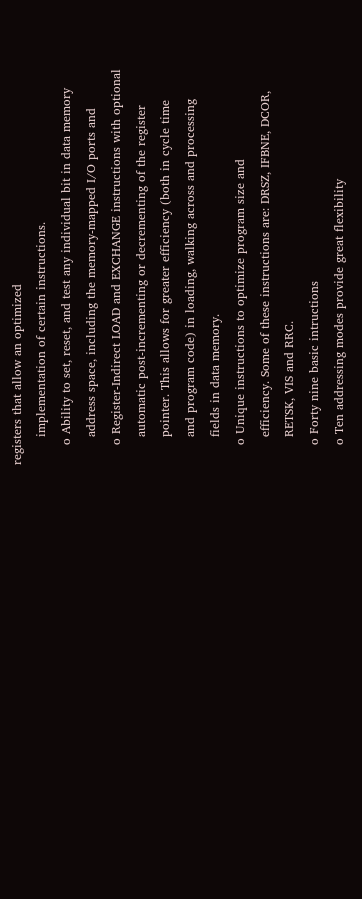registers that allow an optimized
       implementation of certain instructions.
     o Ability to set, reset, and test any individual bit in data memory
       address space, including the memory-mapped I/O ports and
     o Register-Indirect LOAD and EXCHANGE instructions with optional
       automatic post-incrementing or decrementing of the register
       pointer. This allows for greater efficiency (both in cycle time
       and program code) in loading, walking across and processing
       fields in data memory.
     o Unique instructions to optimize program size and
       efficiency. Some of these instructions are: DRSZ, IFBNE, DCOR,
       RETSK, VIS and RRC.
     o Forty nine basic intructions
     o Ten addressing modes provide great flexibility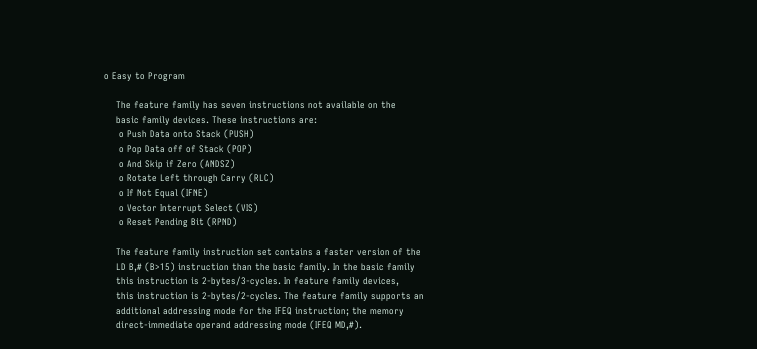o Easy to Program

    The feature family has seven instructions not available on the
    basic family devices. These instructions are:
     o Push Data onto Stack (PUSH)
     o Pop Data off of Stack (POP)
     o And Skip if Zero (ANDSZ)
     o Rotate Left through Carry (RLC)
     o If Not Equal (IFNE)
     o Vector Interrupt Select (VIS)
     o Reset Pending Bit (RPND)

    The feature family instruction set contains a faster version of the
    LD B,# (B>15) instruction than the basic family. In the basic family
    this instruction is 2-bytes/3-cycles. In feature family devices,
    this instruction is 2-bytes/2-cycles. The feature family supports an
    additional addressing mode for the IFEQ instruction; the memory
    direct-immediate operand addressing mode (IFEQ MD,#).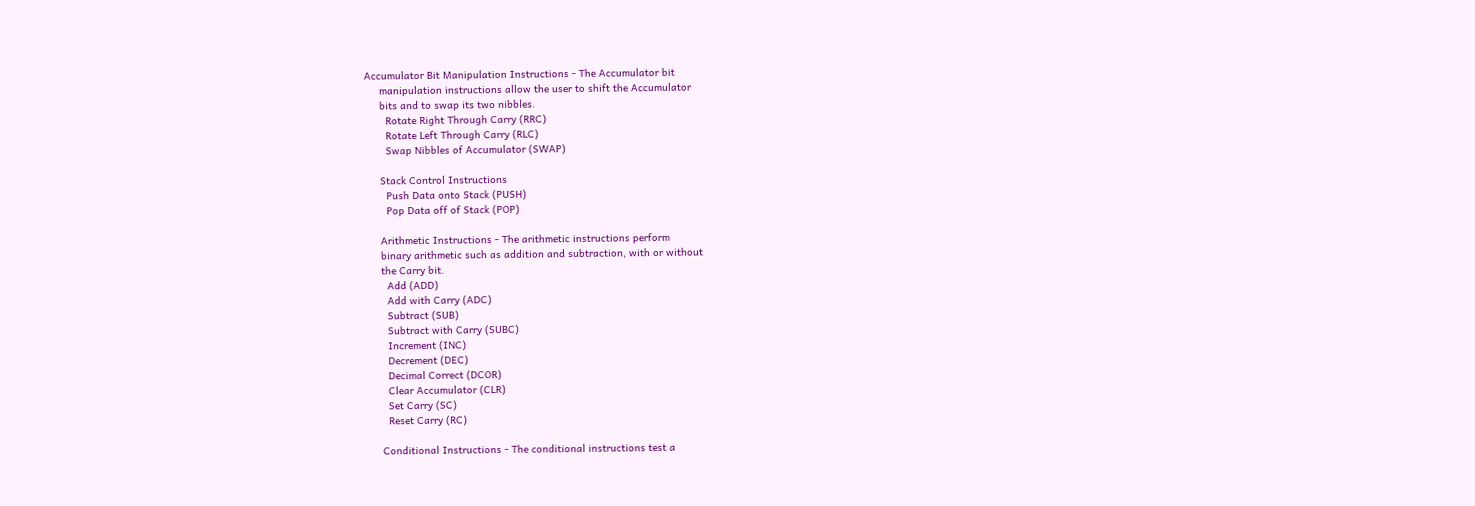Accumulator Bit Manipulation Instructions - The Accumulator bit
     manipulation instructions allow the user to shift the Accumulator
     bits and to swap its two nibbles.
       Rotate Right Through Carry (RRC)
       Rotate Left Through Carry (RLC)
       Swap Nibbles of Accumulator (SWAP)

     Stack Control Instructions
       Push Data onto Stack (PUSH)
       Pop Data off of Stack (POP)

     Arithmetic Instructions - The arithmetic instructions perform
     binary arithmetic such as addition and subtraction, with or without
     the Carry bit.
       Add (ADD)
       Add with Carry (ADC)
       Subtract (SUB)
       Subtract with Carry (SUBC)
       Increment (INC)
       Decrement (DEC)
       Decimal Correct (DCOR)
       Clear Accumulator (CLR)
       Set Carry (SC)
       Reset Carry (RC)

     Conditional Instructions - The conditional instructions test a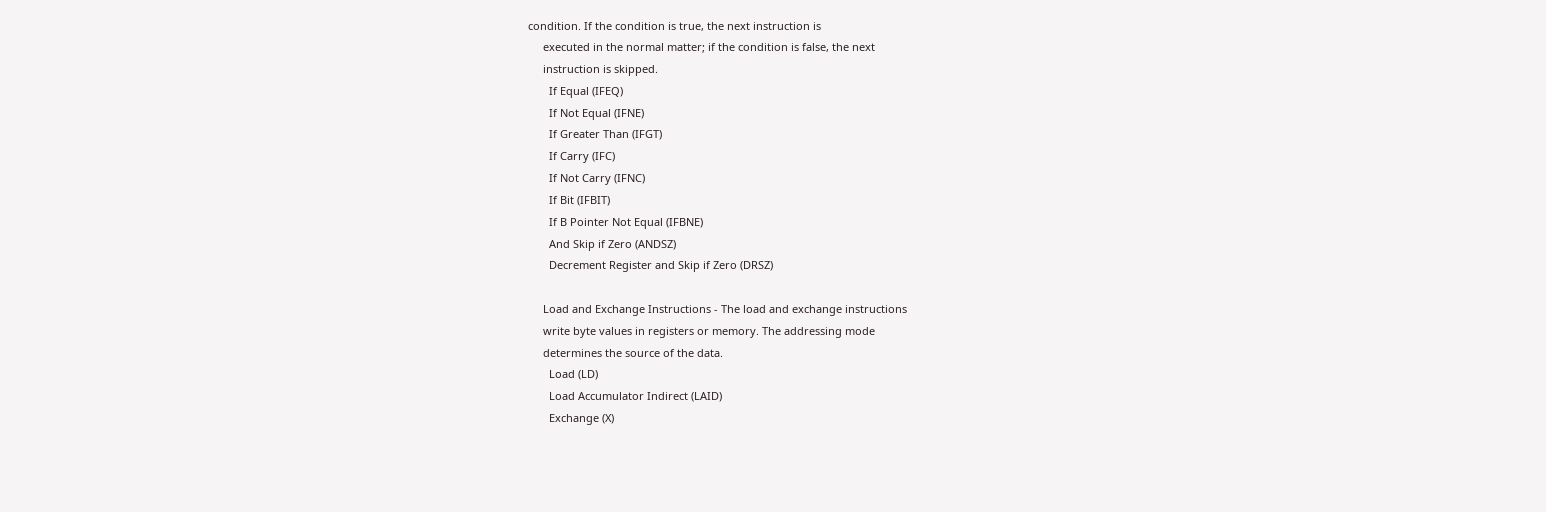condition. If the condition is true, the next instruction is
     executed in the normal matter; if the condition is false, the next
     instruction is skipped.
       If Equal (IFEQ)
       If Not Equal (IFNE)
       If Greater Than (IFGT)
       If Carry (IFC)
       If Not Carry (IFNC)
       If Bit (IFBIT)
       If B Pointer Not Equal (IFBNE)
       And Skip if Zero (ANDSZ)
       Decrement Register and Skip if Zero (DRSZ)

     Load and Exchange Instructions - The load and exchange instructions
     write byte values in registers or memory. The addressing mode
     determines the source of the data.
       Load (LD)
       Load Accumulator Indirect (LAID)
       Exchange (X)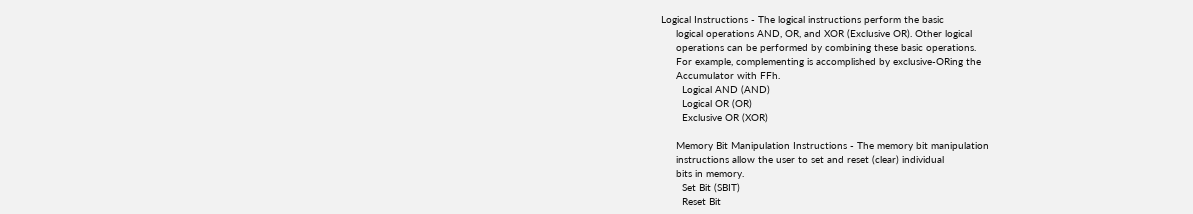Logical Instructions - The logical instructions perform the basic
     logical operations AND, OR, and XOR (Exclusive OR). Other logical
     operations can be performed by combining these basic operations.
     For example, complementing is accomplished by exclusive-ORing the
     Accumulator with FFh.
       Logical AND (AND)
       Logical OR (OR)
       Exclusive OR (XOR)

     Memory Bit Manipulation Instructions - The memory bit manipulation
     instructions allow the user to set and reset (clear) individual
     bits in memory.
       Set Bit (SBIT)
       Reset Bit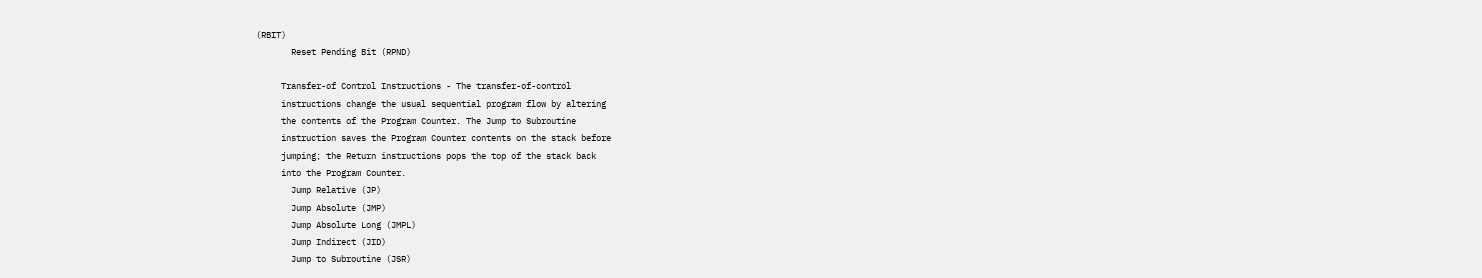(RBIT)
       Reset Pending Bit (RPND)

     Transfer-of Control Instructions - The transfer-of-control
     instructions change the usual sequential program flow by altering
     the contents of the Program Counter. The Jump to Subroutine
     instruction saves the Program Counter contents on the stack before
     jumping; the Return instructions pops the top of the stack back
     into the Program Counter.
       Jump Relative (JP)
       Jump Absolute (JMP)
       Jump Absolute Long (JMPL)
       Jump Indirect (JID)
       Jump to Subroutine (JSR)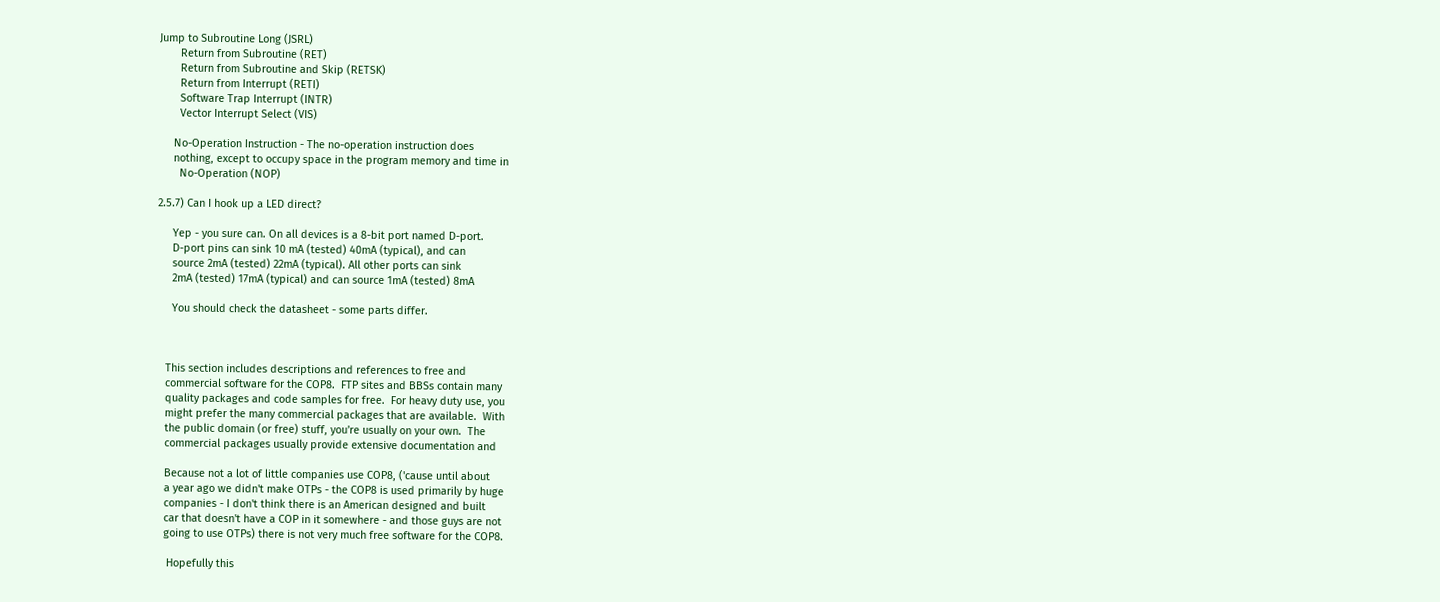Jump to Subroutine Long (JSRL)
       Return from Subroutine (RET)
       Return from Subroutine and Skip (RETSK)
       Return from Interrupt (RETI)
       Software Trap Interrupt (INTR)
       Vector Interrupt Select (VIS)

     No-Operation Instruction - The no-operation instruction does
     nothing, except to occupy space in the program memory and time in
       No-Operation (NOP)

2.5.7) Can I hook up a LED direct?

     Yep - you sure can. On all devices is a 8-bit port named D-port.
     D-port pins can sink 10 mA (tested) 40mA (typical), and can
     source 2mA (tested) 22mA (typical). All other ports can sink
     2mA (tested) 17mA (typical) and can source 1mA (tested) 8mA

     You should check the datasheet - some parts differ.



   This section includes descriptions and references to free and
   commercial software for the COP8.  FTP sites and BBSs contain many
   quality packages and code samples for free.  For heavy duty use, you
   might prefer the many commercial packages that are available.  With
   the public domain (or free) stuff, you're usually on your own.  The
   commercial packages usually provide extensive documentation and

   Because not a lot of little companies use COP8, ('cause until about
   a year ago we didn't make OTPs - the COP8 is used primarily by huge
   companies - I don't think there is an American designed and built
   car that doesn't have a COP in it somewhere - and those guys are not
   going to use OTPs) there is not very much free software for the COP8.

    Hopefully this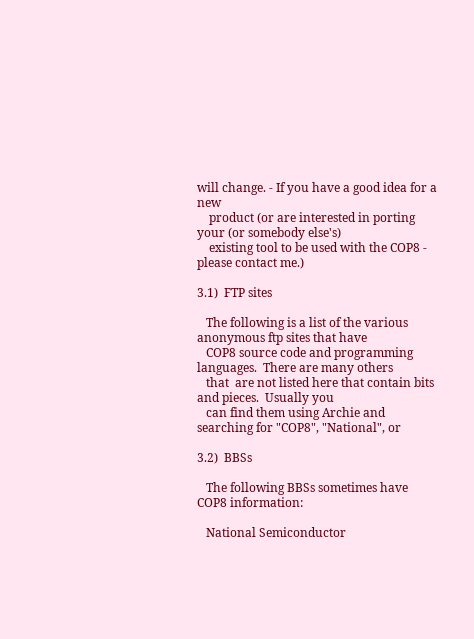will change. - If you have a good idea for a new
    product (or are interested in porting your (or somebody else's)
    existing tool to be used with the COP8 - please contact me.)

3.1)  FTP sites

   The following is a list of the various anonymous ftp sites that have
   COP8 source code and programming languages.  There are many others
   that  are not listed here that contain bits and pieces.  Usually you
   can find them using Archie and searching for "COP8", "National", or

3.2)  BBSs

   The following BBSs sometimes have COP8 information:

   National Semiconductor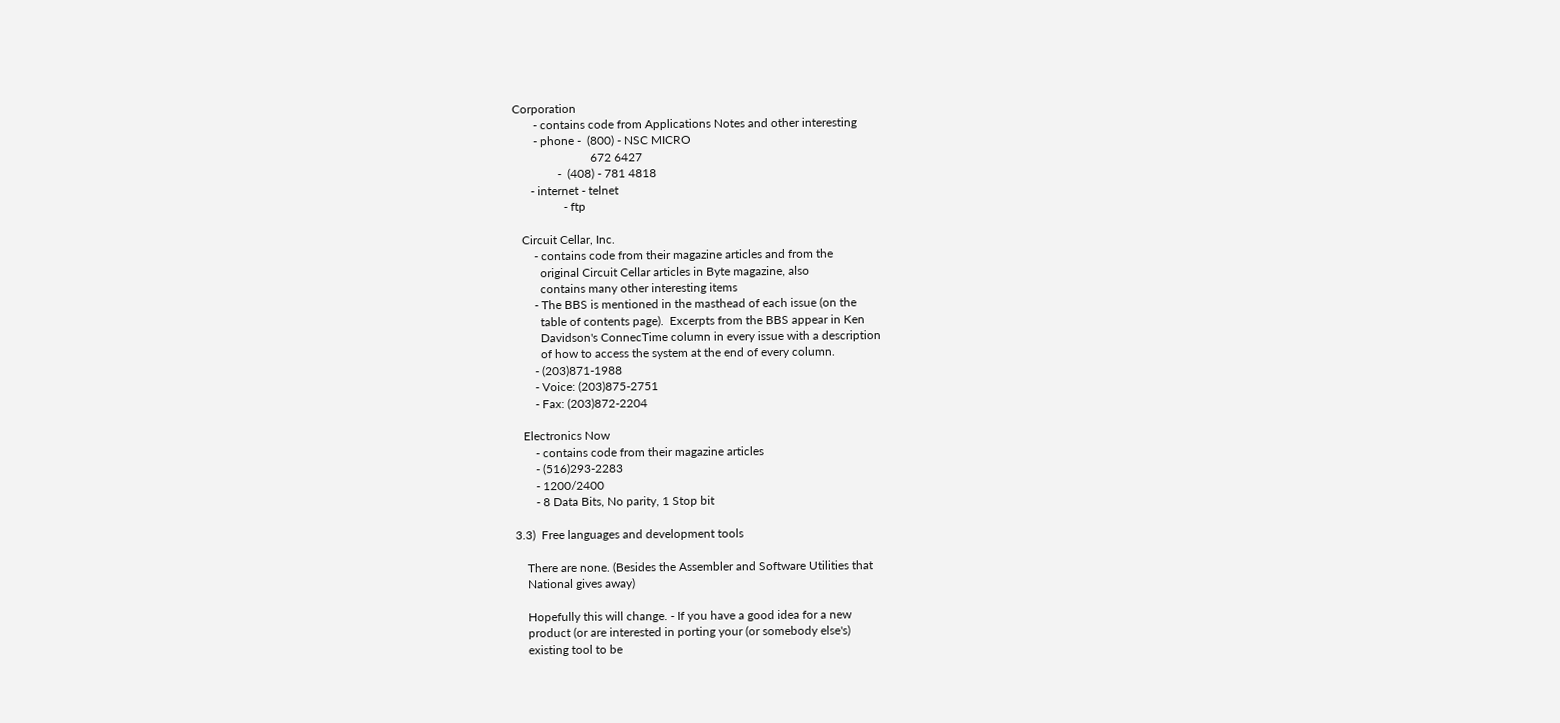Corporation
       - contains code from Applications Notes and other interesting
       - phone -  (800) - NSC MICRO
                          672 6427
               -  (408) - 781 4818
      - internet - telnet
                 - ftp

   Circuit Cellar, Inc.
       - contains code from their magazine articles and from the
         original Circuit Cellar articles in Byte magazine, also
         contains many other interesting items
       - The BBS is mentioned in the masthead of each issue (on the
         table of contents page).  Excerpts from the BBS appear in Ken
         Davidson's ConnecTime column in every issue with a description
         of how to access the system at the end of every column.
       - (203)871-1988
       - Voice: (203)875-2751
       - Fax: (203)872-2204

   Electronics Now
       - contains code from their magazine articles
       - (516)293-2283
       - 1200/2400
       - 8 Data Bits, No parity, 1 Stop bit

3.3)  Free languages and development tools

    There are none. (Besides the Assembler and Software Utilities that
    National gives away)

    Hopefully this will change. - If you have a good idea for a new
    product (or are interested in porting your (or somebody else's)
    existing tool to be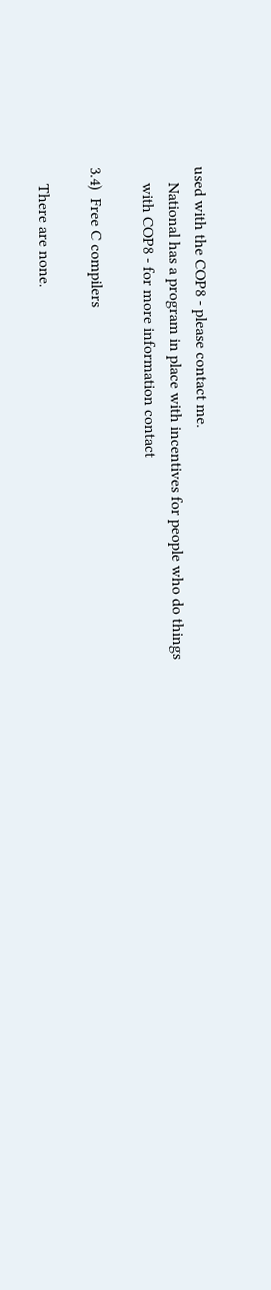used with the COP8 - please contact me.
    National has a program in place with incentives for people who do things
    with COP8 - for more information contact

3.4)  Free C compilers

    There are none.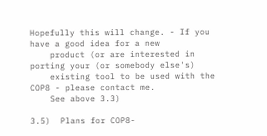Hopefully this will change. - If you have a good idea for a new
    product (or are interested in porting your (or somebody else's)
    existing tool to be used with the COP8 - please contact me.
    See above 3.3)

3.5)  Plans for COP8-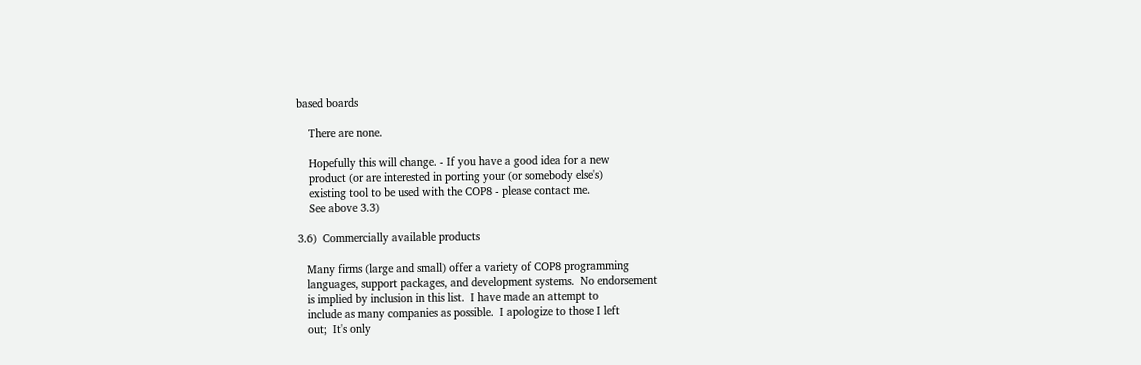based boards

    There are none.

    Hopefully this will change. - If you have a good idea for a new
    product (or are interested in porting your (or somebody else's)
    existing tool to be used with the COP8 - please contact me.
    See above 3.3)

3.6)  Commercially available products

   Many firms (large and small) offer a variety of COP8 programming
   languages, support packages, and development systems.  No endorsement
   is implied by inclusion in this list.  I have made an attempt to
   include as many companies as possible.  I apologize to those I left
   out;  It's only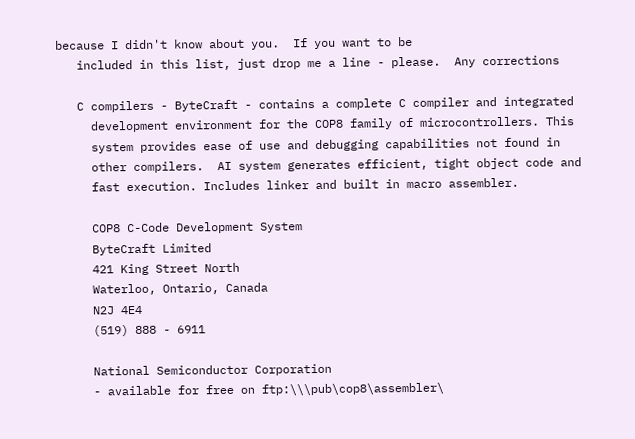because I didn't know about you.  If you want to be
   included in this list, just drop me a line - please.  Any corrections

   C compilers - ByteCraft - contains a complete C compiler and integrated
     development environment for the COP8 family of microcontrollers. This
     system provides ease of use and debugging capabilities not found in
     other compilers.  AI system generates efficient, tight object code and
     fast execution. Includes linker and built in macro assembler.

     COP8 C-Code Development System
     ByteCraft Limited
     421 King Street North
     Waterloo, Ontario, Canada
     N2J 4E4
     (519) 888 - 6911

     National Semiconductor Corporation
     - available for free on ftp:\\\pub\cop8\assembler\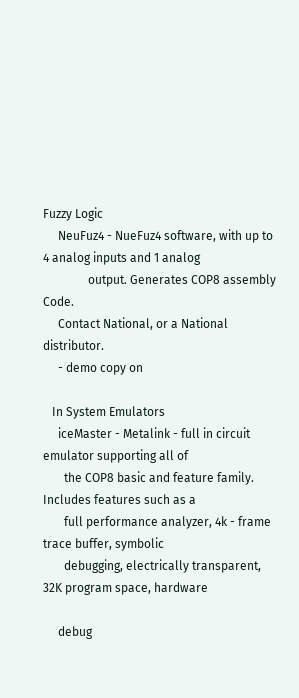Fuzzy Logic
     NeuFuz4 - NueFuz4 software, with up to 4 analog inputs and 1 analog
               output. Generates COP8 assembly Code.
     Contact National, or a National distributor.
     - demo copy on

   In System Emulators
     iceMaster - Metalink - full in circuit emulator supporting all of
       the COP8 basic and feature family. Includes features such as a
       full performance analyzer, 4k - frame trace buffer, symbolic
       debugging, electrically transparent, 32K program space, hardware

     debug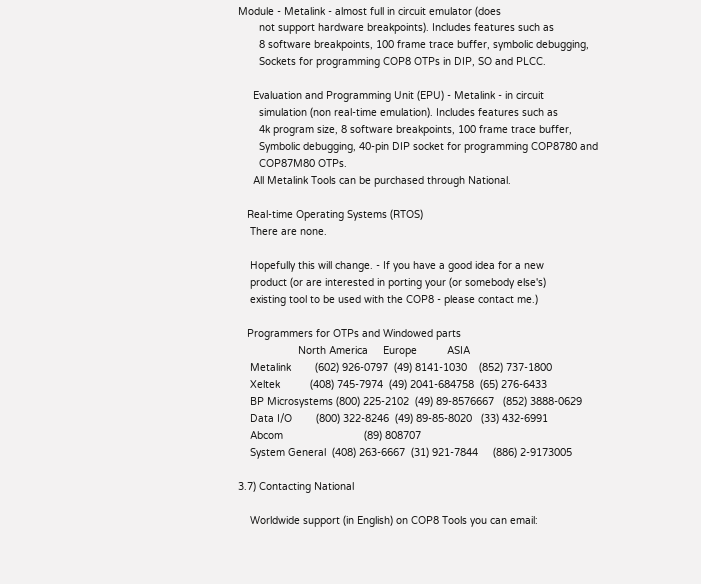Module - Metalink - almost full in circuit emulator (does
       not support hardware breakpoints). Includes features such as
       8 software breakpoints, 100 frame trace buffer, symbolic debugging,
       Sockets for programming COP8 OTPs in DIP, SO and PLCC.

     Evaluation and Programming Unit (EPU) - Metalink - in circuit
       simulation (non real-time emulation). Includes features such as
       4k program size, 8 software breakpoints, 100 frame trace buffer,
       Symbolic debugging, 40-pin DIP socket for programming COP8780 and
       COP87M80 OTPs.
     All Metalink Tools can be purchased through National.

   Real-time Operating Systems (RTOS)
    There are none.

    Hopefully this will change. - If you have a good idea for a new
    product (or are interested in porting your (or somebody else's)
    existing tool to be used with the COP8 - please contact me.)

   Programmers for OTPs and Windowed parts
                    North America     Europe          ASIA
    Metalink        (602) 926-0797  (49) 8141-1030    (852) 737-1800
    Xeltek          (408) 745-7974  (49) 2041-684758  (65) 276-6433
    BP Microsystems (800) 225-2102  (49) 89-8576667   (852) 3888-0629
    Data I/O        (800) 322-8246  (49) 89-85-8020   (33) 432-6991
    Abcom                           (89) 808707
    System General  (408) 263-6667  (31) 921-7844     (886) 2-9173005

3.7) Contacting National

    Worldwide support (in English) on COP8 Tools you can email: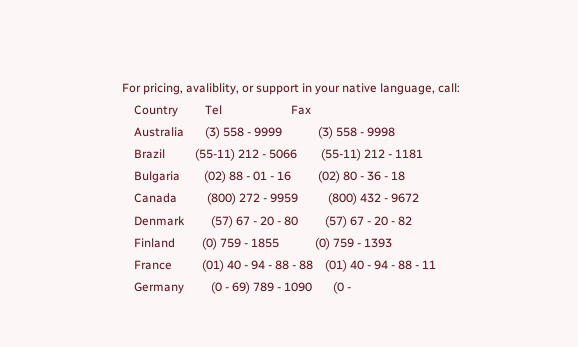For pricing, avaliblity, or support in your native language, call:
    Country         Tel                       Fax
    Australia       (3) 558 - 9999            (3) 558 - 9998
    Brazil          (55-11) 212 - 5066        (55-11) 212 - 1181
    Bulgaria        (02) 88 - 01 - 16         (02) 80 - 36 - 18
    Canada          (800) 272 - 9959          (800) 432 - 9672
    Denmark         (57) 67 - 20 - 80         (57) 67 - 20 - 82
    Finland         (0) 759 - 1855            (0) 759 - 1393
    France          (01) 40 - 94 - 88 - 88    (01) 40 - 94 - 88 - 11
    Germany         (0 - 69) 789 - 1090       (0 -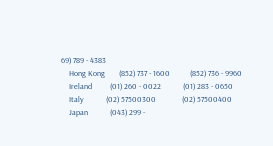69) 789 - 4383
    Hong Kong       (852) 737 - 1600          (852) 736 - 9960
    Ireland         (01) 260 - 0022           (01) 283 - 0650
    Italy           (02) 57500300             (02) 57500400
    Japan           (043) 299 -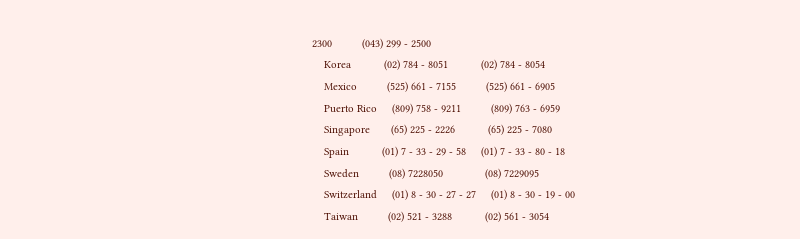2300          (043) 299 - 2500
    Korea           (02) 784 - 8051           (02) 784 - 8054
    Mexico          (525) 661 - 7155          (525) 661 - 6905
    Puerto Rico     (809) 758 - 9211          (809) 763 - 6959
    Singapore       (65) 225 - 2226           (65) 225 - 7080
    Spain           (01) 7 - 33 - 29 - 58     (01) 7 - 33 - 80 - 18
    Sweden          (08) 7228050              (08) 7229095
    Switzerland     (01) 8 - 30 - 27 - 27     (01) 8 - 30 - 19 - 00
    Taiwan          (02) 521 - 3288           (02) 561 - 3054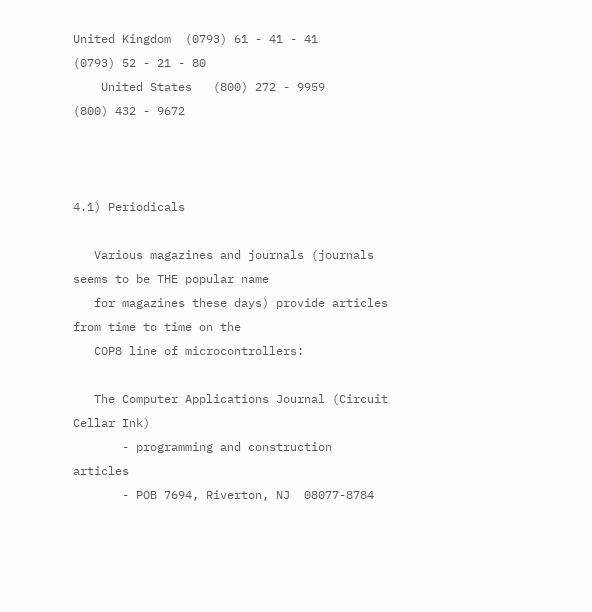United Kingdom  (0793) 61 - 41 - 41       (0793) 52 - 21 - 80
    United States   (800) 272 - 9959          (800) 432 - 9672



4.1) Periodicals

   Various magazines and journals (journals seems to be THE popular name
   for magazines these days) provide articles from time to time on the
   COP8 line of microcontrollers:

   The Computer Applications Journal (Circuit Cellar Ink)
       - programming and construction articles
       - POB 7694, Riverton, NJ  08077-8784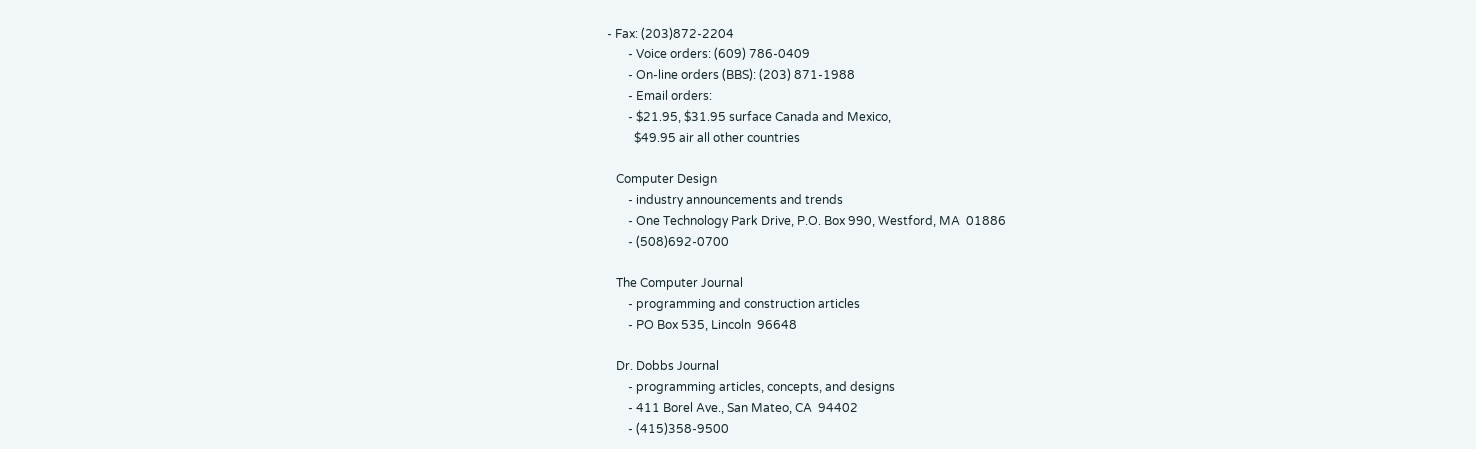- Fax: (203)872-2204
       - Voice orders: (609) 786-0409
       - On-line orders (BBS): (203) 871-1988
       - Email orders:
       - $21.95, $31.95 surface Canada and Mexico,
         $49.95 air all other countries

   Computer Design
       - industry announcements and trends
       - One Technology Park Drive, P.O. Box 990, Westford, MA  01886
       - (508)692-0700

   The Computer Journal
       - programming and construction articles
       - PO Box 535, Lincoln  96648

   Dr. Dobbs Journal
       - programming articles, concepts, and designs
       - 411 Borel Ave., San Mateo, CA  94402
       - (415)358-9500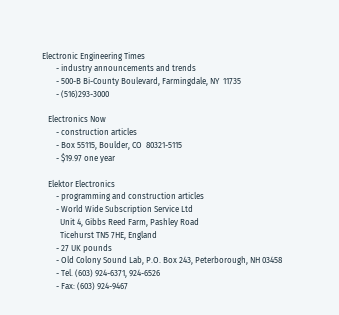Electronic Engineering Times
       - industry announcements and trends
       - 500-B Bi-County Boulevard, Farmingdale, NY  11735
       - (516)293-3000

   Electronics Now
       - construction articles
       - Box 55115, Boulder, CO  80321-5115
       - $19.97 one year

   Elektor Electronics
       - programming and construction articles
       - World Wide Subscription Service Ltd
         Unit 4, Gibbs Reed Farm, Pashley Road
         Ticehurst TN5 7HE, England
       - 27 UK pounds
       - Old Colony Sound Lab, P.O. Box 243, Peterborough, NH 03458
       - Tel. (603) 924-6371, 924-6526
       - Fax: (603) 924-9467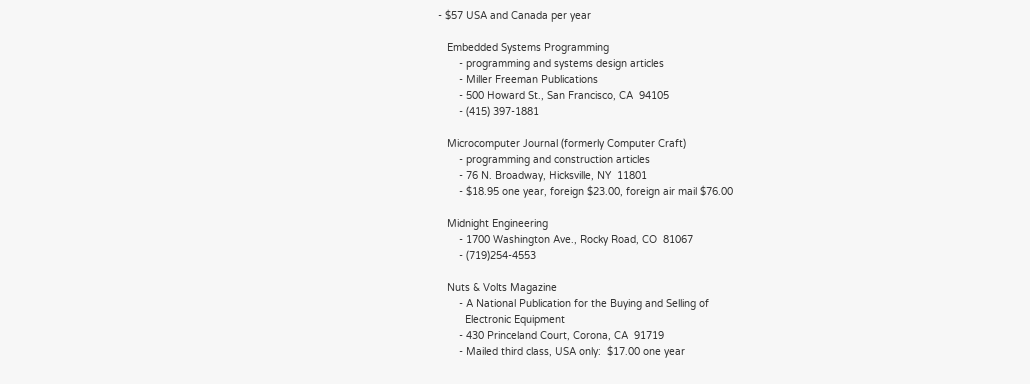- $57 USA and Canada per year

   Embedded Systems Programming
       - programming and systems design articles
       - Miller Freeman Publications
       - 500 Howard St., San Francisco, CA  94105
       - (415) 397-1881

   Microcomputer Journal (formerly Computer Craft)
       - programming and construction articles
       - 76 N. Broadway, Hicksville, NY  11801
       - $18.95 one year, foreign $23.00, foreign air mail $76.00

   Midnight Engineering
       - 1700 Washington Ave., Rocky Road, CO  81067
       - (719)254-4553

   Nuts & Volts Magazine
       - A National Publication for the Buying and Selling of
         Electronic Equipment
       - 430 Princeland Court, Corona, CA  91719
       - Mailed third class, USA only:  $17.00 one year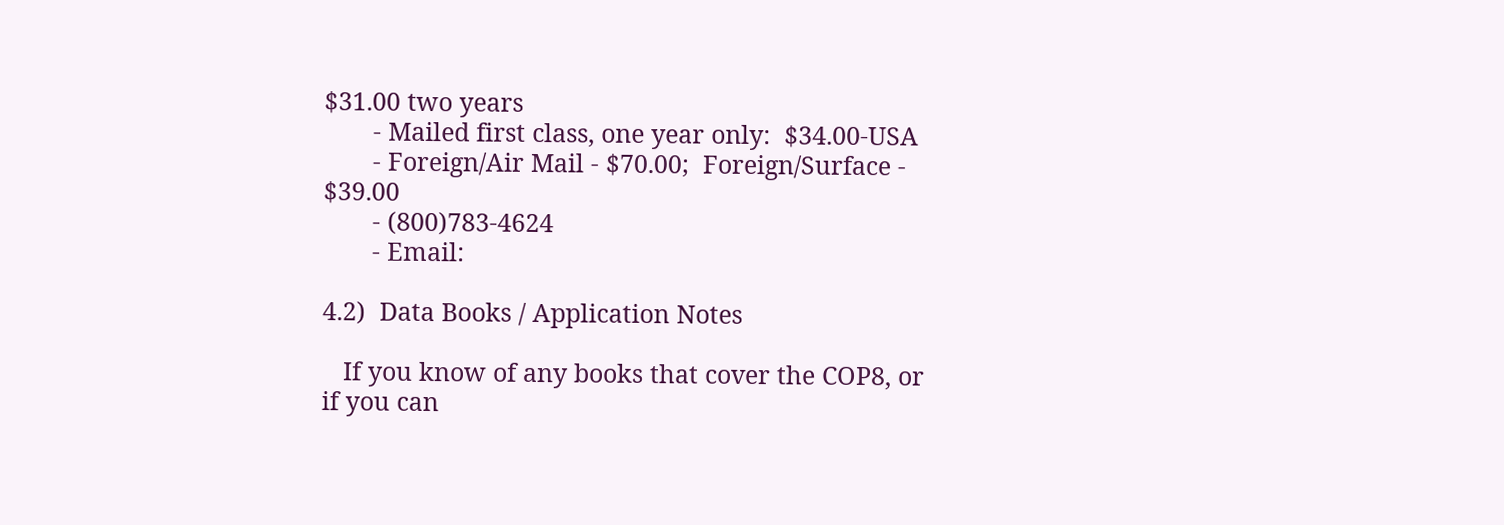$31.00 two years
       - Mailed first class, one year only:  $34.00-USA
       - Foreign/Air Mail - $70.00;  Foreign/Surface - $39.00
       - (800)783-4624
       - Email:

4.2)  Data Books / Application Notes

   If you know of any books that cover the COP8, or if you can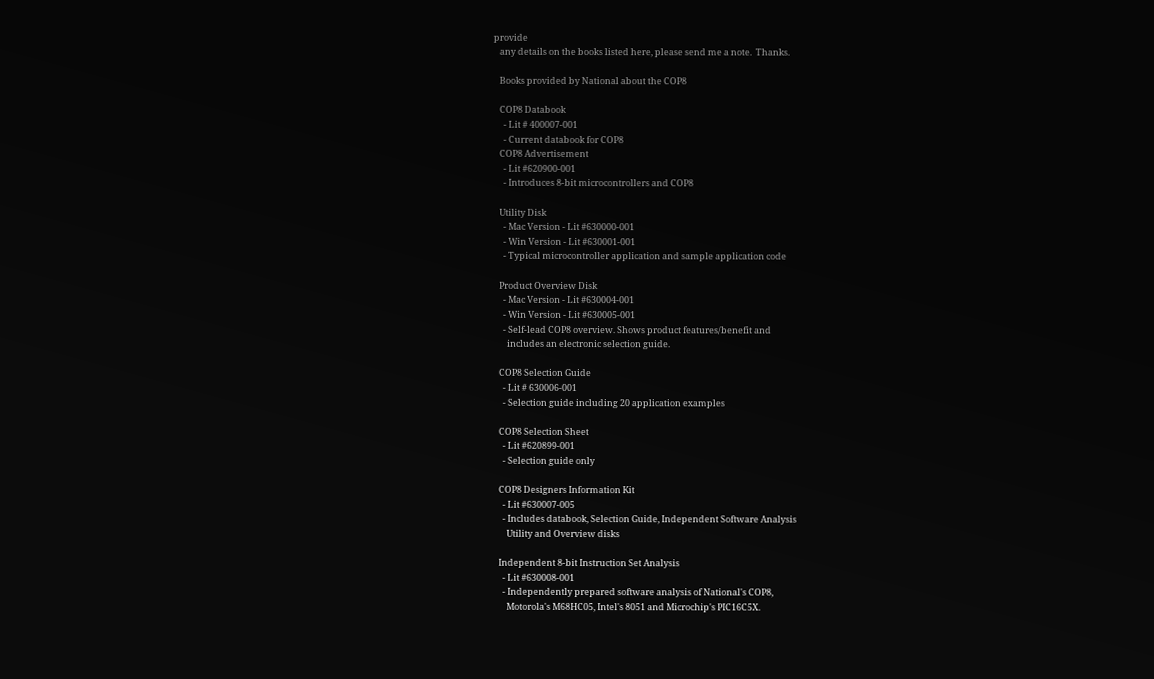provide
   any details on the books listed here, please send me a note.  Thanks.

   Books provided by National about the COP8

   COP8 Databook
     - Lit # 400007-001
     - Current databook for COP8
   COP8 Advertisement
     - Lit #620900-001
     - Introduces 8-bit microcontrollers and COP8

   Utility Disk
     - Mac Version - Lit #630000-001
     - Win Version - Lit #630001-001
     - Typical microcontroller application and sample application code

   Product Overview Disk
     - Mac Version - Lit #630004-001
     - Win Version - Lit #630005-001
     - Self-lead COP8 overview. Shows product features/benefit and
       includes an electronic selection guide.

   COP8 Selection Guide
     - Lit # 630006-001
     - Selection guide including 20 application examples

   COP8 Selection Sheet
     - Lit #620899-001
     - Selection guide only

   COP8 Designers Information Kit
     - Lit #630007-005
     - Includes databook, Selection Guide, Independent Software Analysis
       Utility and Overview disks

   Independent 8-bit Instruction Set Analysis
     - Lit #630008-001
     - Independently prepared software analysis of National's COP8,
       Motorola's M68HC05, Intel's 8051 and Microchip's PIC16C5X.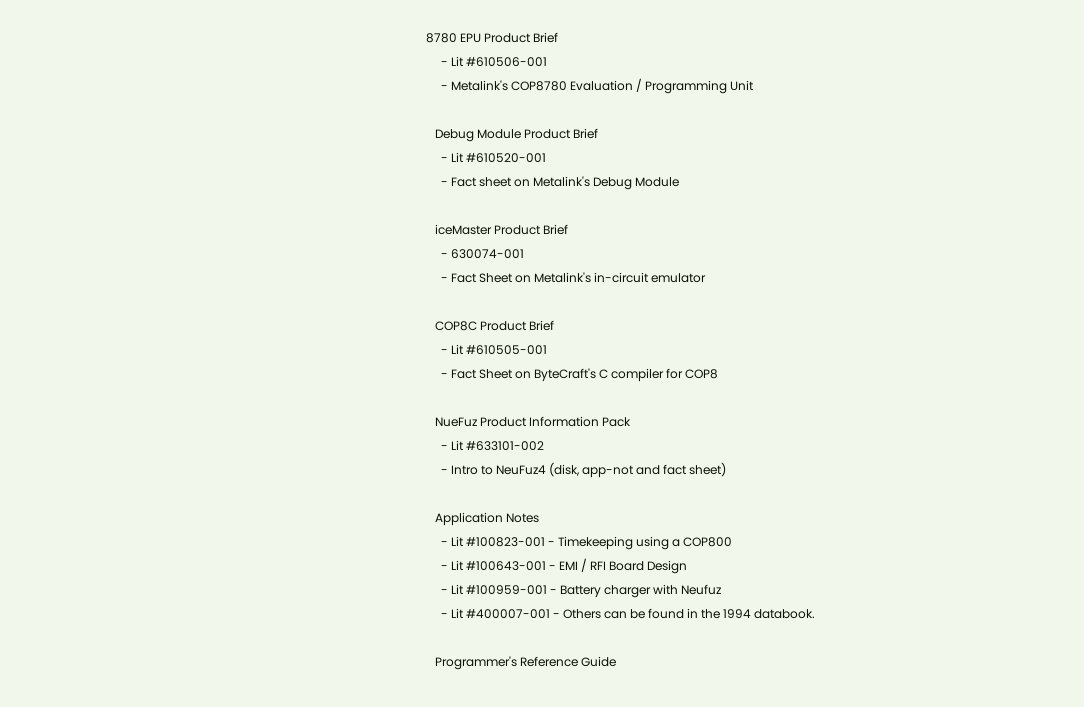8780 EPU Product Brief
     - Lit #610506-001
     - Metalink's COP8780 Evaluation / Programming Unit

   Debug Module Product Brief
     - Lit #610520-001
     - Fact sheet on Metalink's Debug Module

   iceMaster Product Brief
     - 630074-001
     - Fact Sheet on Metalink's in-circuit emulator

   COP8C Product Brief
     - Lit #610505-001
     - Fact Sheet on ByteCraft's C compiler for COP8

   NueFuz Product Information Pack
     - Lit #633101-002
     - Intro to NeuFuz4 (disk, app-not and fact sheet)

   Application Notes
     - Lit #100823-001 - Timekeeping using a COP800
     - Lit #100643-001 - EMI / RFI Board Design
     - Lit #100959-001 - Battery charger with Neufuz
     - Lit #400007-001 - Others can be found in the 1994 databook.

   Programmer's Reference Guide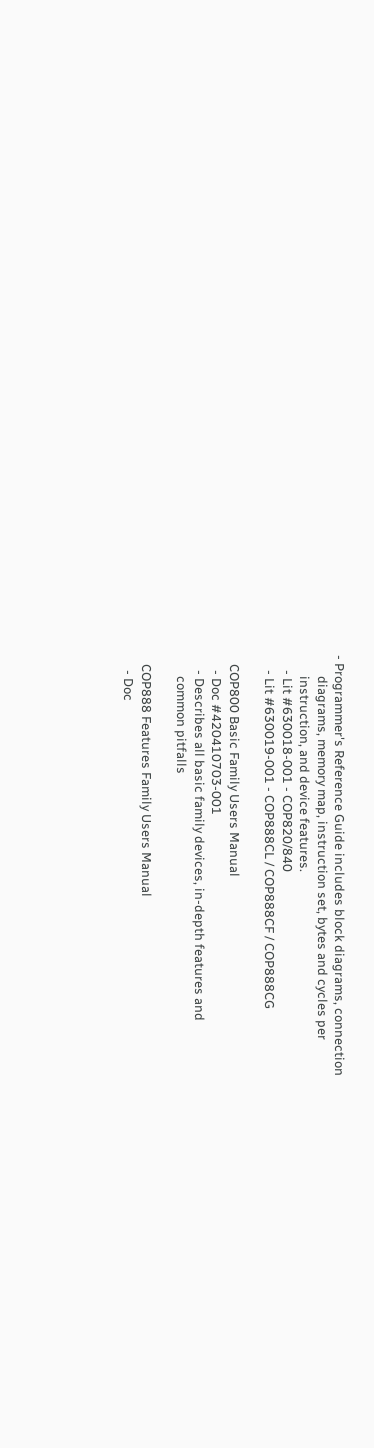- Programmer's Reference Guide includes block diagrams, connection
       diagrams, memory map, instruction set, bytes and cycles per
       instruction, and device features.
     - Lit #630018-001 - COP820/840
     - Lit #630019-001 - COP888CL / COP888CF / COP888CG

   COP800 Basic Family Users Manual
     - Doc #420410703-001
     - Describes all basic family devices, in-depth features and
       common pitfalls

   COP888 Features Family Users Manual
     - Doc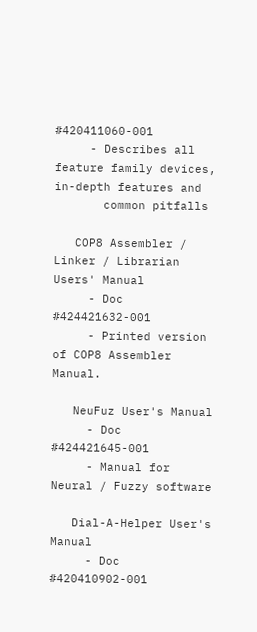#420411060-001
     - Describes all feature family devices, in-depth features and
       common pitfalls

   COP8 Assembler / Linker / Librarian Users' Manual
     - Doc #424421632-001
     - Printed version of COP8 Assembler Manual.

   NeuFuz User's Manual
     - Doc #424421645-001
     - Manual for Neural / Fuzzy software

   Dial-A-Helper User's Manual
     - Doc #420410902-001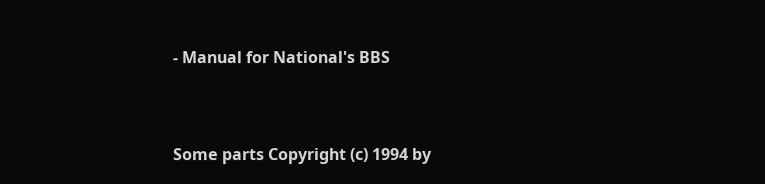- Manual for National's BBS


Some parts Copyright (c) 1994 by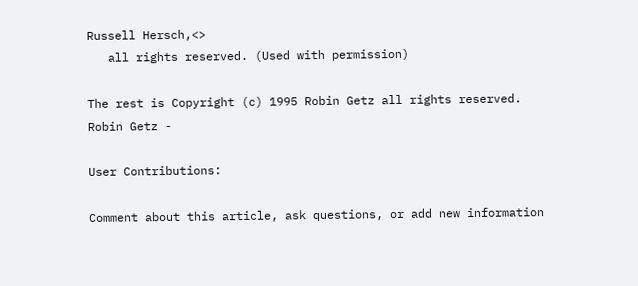Russell Hersch,<>
   all rights reserved. (Used with permission)

The rest is Copyright (c) 1995 Robin Getz all rights reserved.
Robin Getz -

User Contributions:

Comment about this article, ask questions, or add new information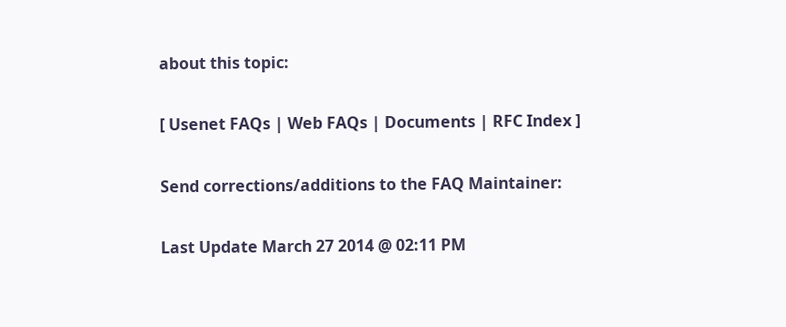about this topic:

[ Usenet FAQs | Web FAQs | Documents | RFC Index ]

Send corrections/additions to the FAQ Maintainer:

Last Update March 27 2014 @ 02:11 PM